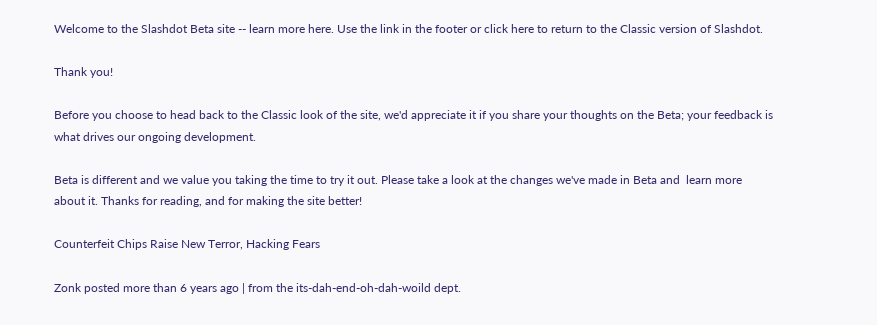Welcome to the Slashdot Beta site -- learn more here. Use the link in the footer or click here to return to the Classic version of Slashdot.

Thank you!

Before you choose to head back to the Classic look of the site, we'd appreciate it if you share your thoughts on the Beta; your feedback is what drives our ongoing development.

Beta is different and we value you taking the time to try it out. Please take a look at the changes we've made in Beta and  learn more about it. Thanks for reading, and for making the site better!

Counterfeit Chips Raise New Terror, Hacking Fears

Zonk posted more than 6 years ago | from the its-dah-end-oh-dah-woild dept.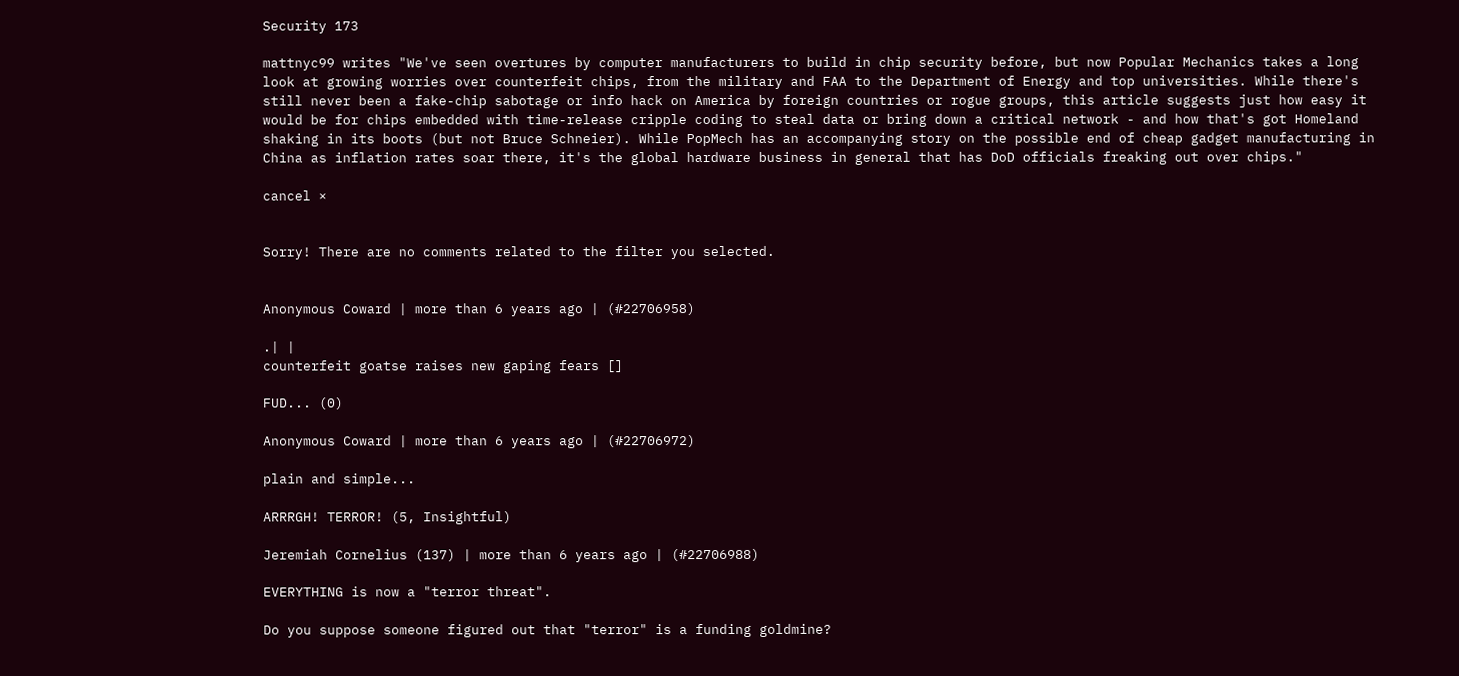Security 173

mattnyc99 writes "We've seen overtures by computer manufacturers to build in chip security before, but now Popular Mechanics takes a long look at growing worries over counterfeit chips, from the military and FAA to the Department of Energy and top universities. While there's still never been a fake-chip sabotage or info hack on America by foreign countries or rogue groups, this article suggests just how easy it would be for chips embedded with time-release cripple coding to steal data or bring down a critical network - and how that's got Homeland shaking in its boots (but not Bruce Schneier). While PopMech has an accompanying story on the possible end of cheap gadget manufacturing in China as inflation rates soar there, it's the global hardware business in general that has DoD officials freaking out over chips."

cancel ×


Sorry! There are no comments related to the filter you selected.


Anonymous Coward | more than 6 years ago | (#22706958)

.| |
counterfeit goatse raises new gaping fears []

FUD... (0)

Anonymous Coward | more than 6 years ago | (#22706972)

plain and simple...

ARRRGH! TERROR! (5, Insightful)

Jeremiah Cornelius (137) | more than 6 years ago | (#22706988)

EVERYTHING is now a "terror threat".

Do you suppose someone figured out that "terror" is a funding goldmine?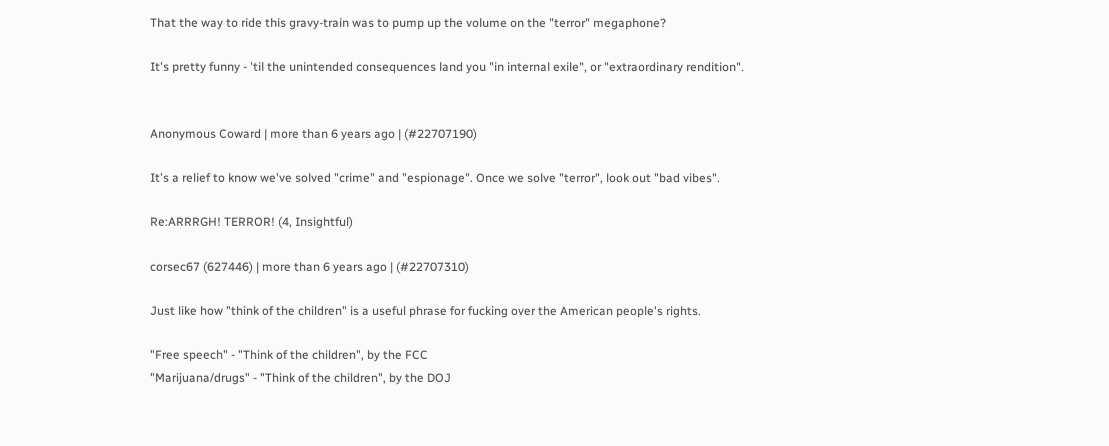That the way to ride this gravy-train was to pump up the volume on the "terror" megaphone?

It's pretty funny - 'til the unintended consequences land you "in internal exile", or "extraordinary rendition".


Anonymous Coward | more than 6 years ago | (#22707190)

It's a relief to know we've solved "crime" and "espionage". Once we solve "terror", look out "bad vibes".

Re:ARRRGH! TERROR! (4, Insightful)

corsec67 (627446) | more than 6 years ago | (#22707310)

Just like how "think of the children" is a useful phrase for fucking over the American people's rights.

"Free speech" - "Think of the children", by the FCC
"Marijuana/drugs" - "Think of the children", by the DOJ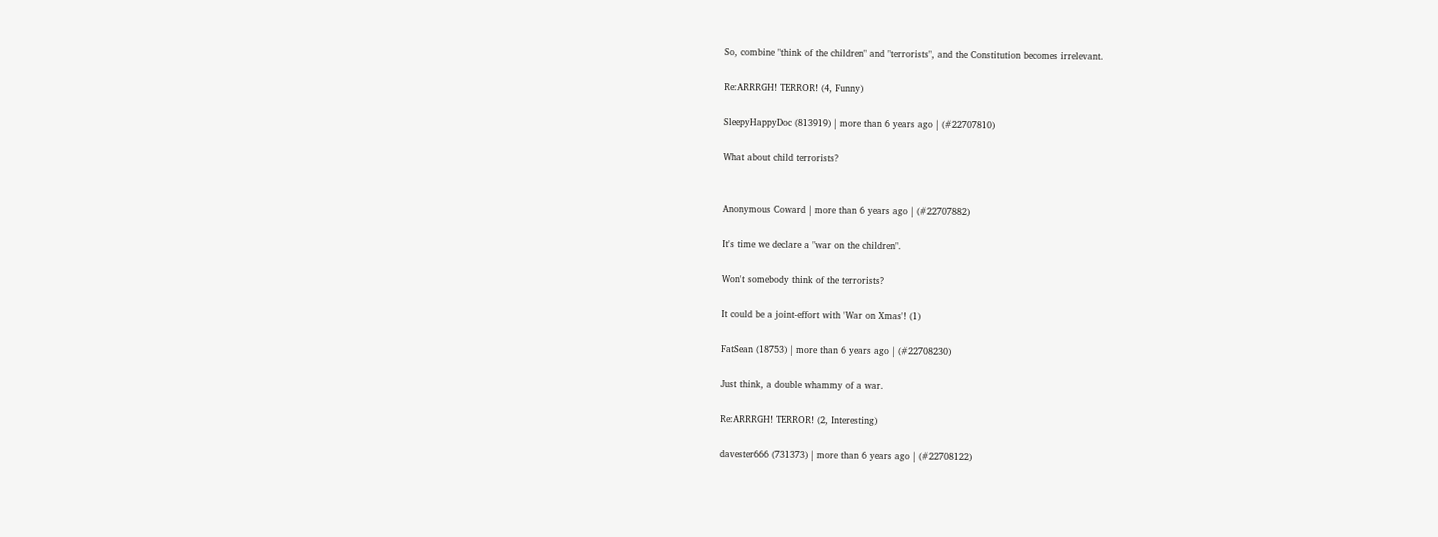So, combine "think of the children" and "terrorists", and the Constitution becomes irrelevant.

Re:ARRRGH! TERROR! (4, Funny)

SleepyHappyDoc (813919) | more than 6 years ago | (#22707810)

What about child terrorists?


Anonymous Coward | more than 6 years ago | (#22707882)

It's time we declare a "war on the children".

Won't somebody think of the terrorists?

It could be a joint-effort with 'War on Xmas'! (1)

FatSean (18753) | more than 6 years ago | (#22708230)

Just think, a double whammy of a war.

Re:ARRRGH! TERROR! (2, Interesting)

davester666 (731373) | more than 6 years ago | (#22708122)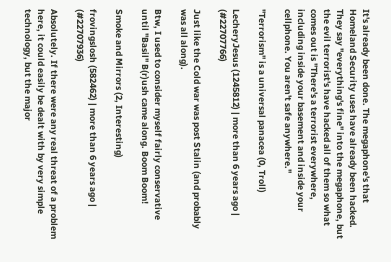It's already been done. The megaphone's that Homeland Security uses have already been hacked. They say "everything's fine" into the megaphone, but the evil terrorist's have hacked all of them so what comes out is "There's a terrorist everywhere, including inside your basement and inside your cellphone. You aren't safe anywhere."

"Terrorism" is a universal panacea (0, Troll)

LecheryJesus (1245812) | more than 6 years ago | (#22707766)

Just like the Cold war was post Stalin (and probably was all along).

Btw, I used to consider myself fairly conservative until "Basil" B(r)ush came along. Boom Boom!

Smoke and Mirrors (2, Interesting)

frovingslosh (582462) | more than 6 years ago | (#22707936)

Absolutely. If there were any real threat of a problem here, it could easily be dealt with by very simple technology, but the major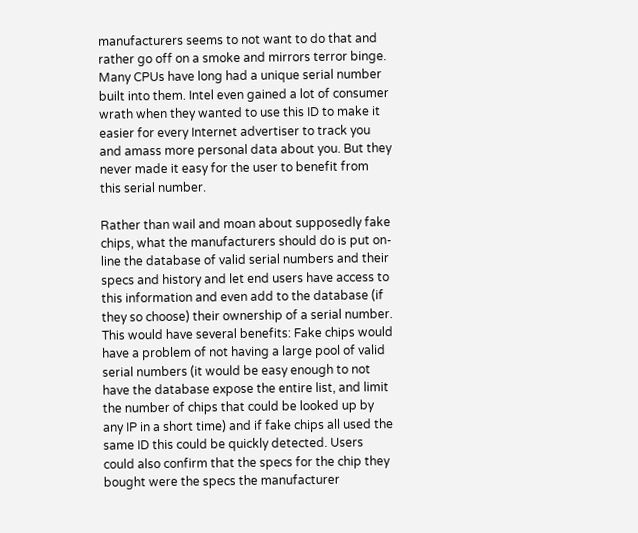manufacturers seems to not want to do that and rather go off on a smoke and mirrors terror binge. Many CPUs have long had a unique serial number built into them. Intel even gained a lot of consumer wrath when they wanted to use this ID to make it easier for every Internet advertiser to track you and amass more personal data about you. But they never made it easy for the user to benefit from this serial number.

Rather than wail and moan about supposedly fake chips, what the manufacturers should do is put on-line the database of valid serial numbers and their specs and history and let end users have access to this information and even add to the database (if they so choose) their ownership of a serial number. This would have several benefits: Fake chips would have a problem of not having a large pool of valid serial numbers (it would be easy enough to not have the database expose the entire list, and limit the number of chips that could be looked up by any IP in a short time) and if fake chips all used the same ID this could be quickly detected. Users could also confirm that the specs for the chip they bought were the specs the manufacturer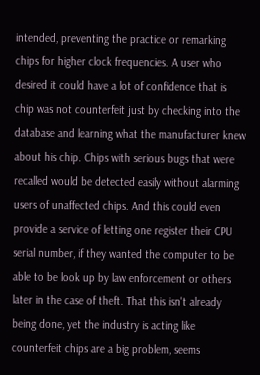intended, preventing the practice or remarking chips for higher clock frequencies. A user who desired it could have a lot of confidence that is chip was not counterfeit just by checking into the database and learning what the manufacturer knew about his chip. Chips with serious bugs that were recalled would be detected easily without alarming users of unaffected chips. And this could even provide a service of letting one register their CPU serial number, if they wanted the computer to be able to be look up by law enforcement or others later in the case of theft. That this isn't already being done, yet the industry is acting like counterfeit chips are a big problem, seems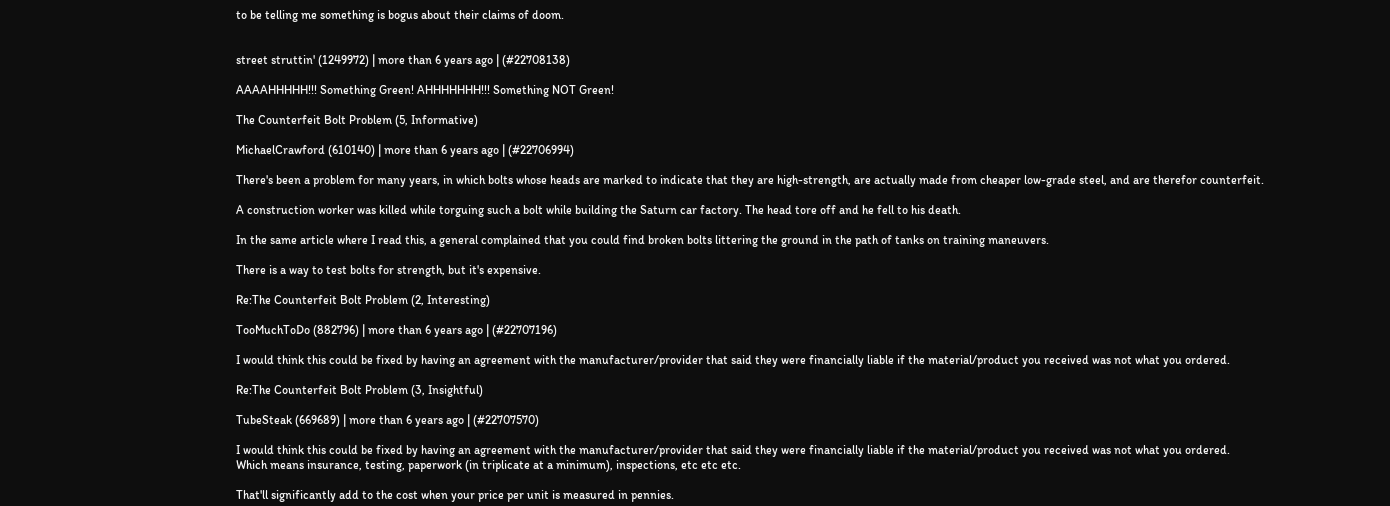to be telling me something is bogus about their claims of doom.


street struttin' (1249972) | more than 6 years ago | (#22708138)

AAAAHHHHH!!! Something Green! AHHHHHHH!!! Something NOT Green!

The Counterfeit Bolt Problem (5, Informative)

MichaelCrawford (610140) | more than 6 years ago | (#22706994)

There's been a problem for many years, in which bolts whose heads are marked to indicate that they are high-strength, are actually made from cheaper low-grade steel, and are therefor counterfeit.

A construction worker was killed while torguing such a bolt while building the Saturn car factory. The head tore off and he fell to his death.

In the same article where I read this, a general complained that you could find broken bolts littering the ground in the path of tanks on training maneuvers.

There is a way to test bolts for strength, but it's expensive.

Re:The Counterfeit Bolt Problem (2, Interesting)

TooMuchToDo (882796) | more than 6 years ago | (#22707196)

I would think this could be fixed by having an agreement with the manufacturer/provider that said they were financially liable if the material/product you received was not what you ordered.

Re:The Counterfeit Bolt Problem (3, Insightful)

TubeSteak (669689) | more than 6 years ago | (#22707570)

I would think this could be fixed by having an agreement with the manufacturer/provider that said they were financially liable if the material/product you received was not what you ordered.
Which means insurance, testing, paperwork (in triplicate at a minimum), inspections, etc etc etc.

That'll significantly add to the cost when your price per unit is measured in pennies.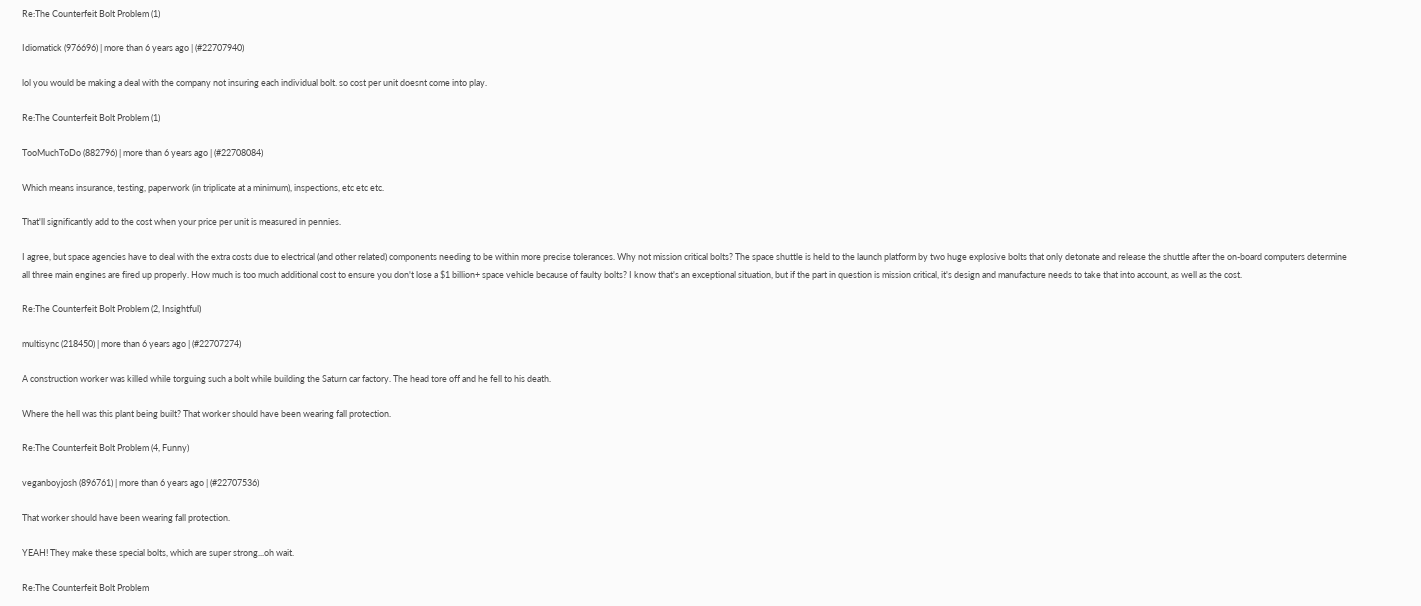Re:The Counterfeit Bolt Problem (1)

Idiomatick (976696) | more than 6 years ago | (#22707940)

lol you would be making a deal with the company not insuring each individual bolt. so cost per unit doesnt come into play.

Re:The Counterfeit Bolt Problem (1)

TooMuchToDo (882796) | more than 6 years ago | (#22708084)

Which means insurance, testing, paperwork (in triplicate at a minimum), inspections, etc etc etc.

That'll significantly add to the cost when your price per unit is measured in pennies.

I agree, but space agencies have to deal with the extra costs due to electrical (and other related) components needing to be within more precise tolerances. Why not mission critical bolts? The space shuttle is held to the launch platform by two huge explosive bolts that only detonate and release the shuttle after the on-board computers determine all three main engines are fired up properly. How much is too much additional cost to ensure you don't lose a $1 billion+ space vehicle because of faulty bolts? I know that's an exceptional situation, but if the part in question is mission critical, it's design and manufacture needs to take that into account, as well as the cost.

Re:The Counterfeit Bolt Problem (2, Insightful)

multisync (218450) | more than 6 years ago | (#22707274)

A construction worker was killed while torguing such a bolt while building the Saturn car factory. The head tore off and he fell to his death.

Where the hell was this plant being built? That worker should have been wearing fall protection.

Re:The Counterfeit Bolt Problem (4, Funny)

veganboyjosh (896761) | more than 6 years ago | (#22707536)

That worker should have been wearing fall protection.

YEAH! They make these special bolts, which are super strong...oh wait.

Re:The Counterfeit Bolt Problem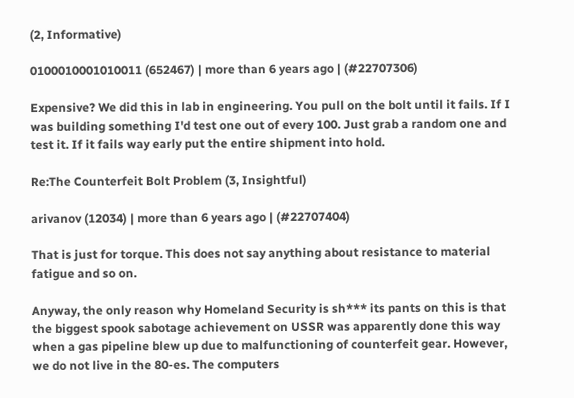(2, Informative)

0100010001010011 (652467) | more than 6 years ago | (#22707306)

Expensive? We did this in lab in engineering. You pull on the bolt until it fails. If I was building something I'd test one out of every 100. Just grab a random one and test it. If it fails way early put the entire shipment into hold.

Re:The Counterfeit Bolt Problem (3, Insightful)

arivanov (12034) | more than 6 years ago | (#22707404)

That is just for torque. This does not say anything about resistance to material fatigue and so on.

Anyway, the only reason why Homeland Security is sh*** its pants on this is that the biggest spook sabotage achievement on USSR was apparently done this way when a gas pipeline blew up due to malfunctioning of counterfeit gear. However, we do not live in the 80-es. The computers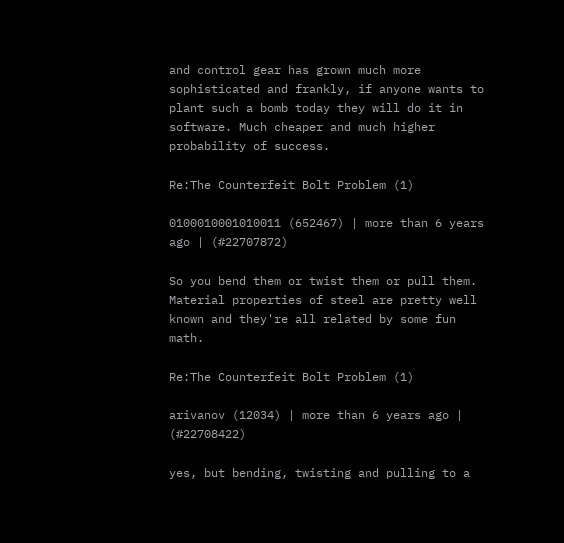and control gear has grown much more sophisticated and frankly, if anyone wants to plant such a bomb today they will do it in software. Much cheaper and much higher probability of success.

Re:The Counterfeit Bolt Problem (1)

0100010001010011 (652467) | more than 6 years ago | (#22707872)

So you bend them or twist them or pull them. Material properties of steel are pretty well known and they're all related by some fun math.

Re:The Counterfeit Bolt Problem (1)

arivanov (12034) | more than 6 years ago | (#22708422)

yes, but bending, twisting and pulling to a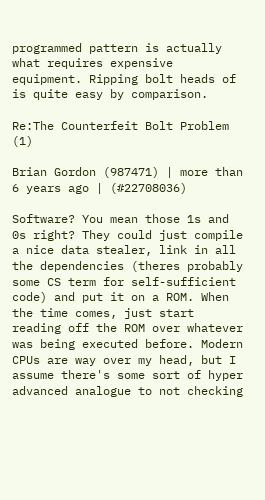programmed pattern is actually what requires expensive equipment. Ripping bolt heads of is quite easy by comparison.

Re:The Counterfeit Bolt Problem (1)

Brian Gordon (987471) | more than 6 years ago | (#22708036)

Software? You mean those 1s and 0s right? They could just compile a nice data stealer, link in all the dependencies (theres probably some CS term for self-sufficient code) and put it on a ROM. When the time comes, just start reading off the ROM over whatever was being executed before. Modern CPUs are way over my head, but I assume there's some sort of hyper advanced analogue to not checking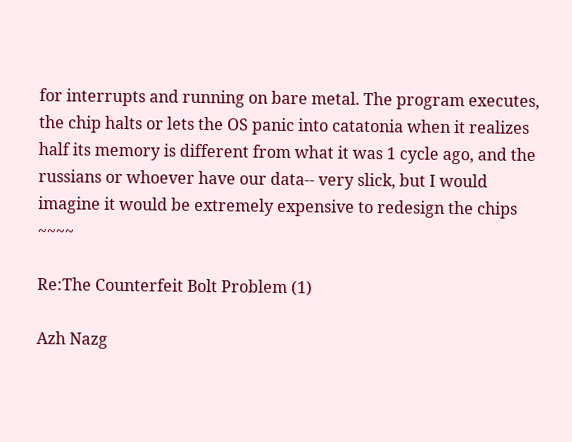for interrupts and running on bare metal. The program executes, the chip halts or lets the OS panic into catatonia when it realizes half its memory is different from what it was 1 cycle ago, and the russians or whoever have our data-- very slick, but I would imagine it would be extremely expensive to redesign the chips ~~~~

Re:The Counterfeit Bolt Problem (1)

Azh Nazg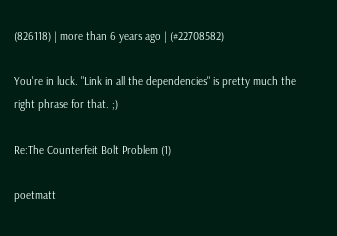(826118) | more than 6 years ago | (#22708582)

You're in luck. "Link in all the dependencies" is pretty much the right phrase for that. ;)

Re:The Counterfeit Bolt Problem (1)

poetmatt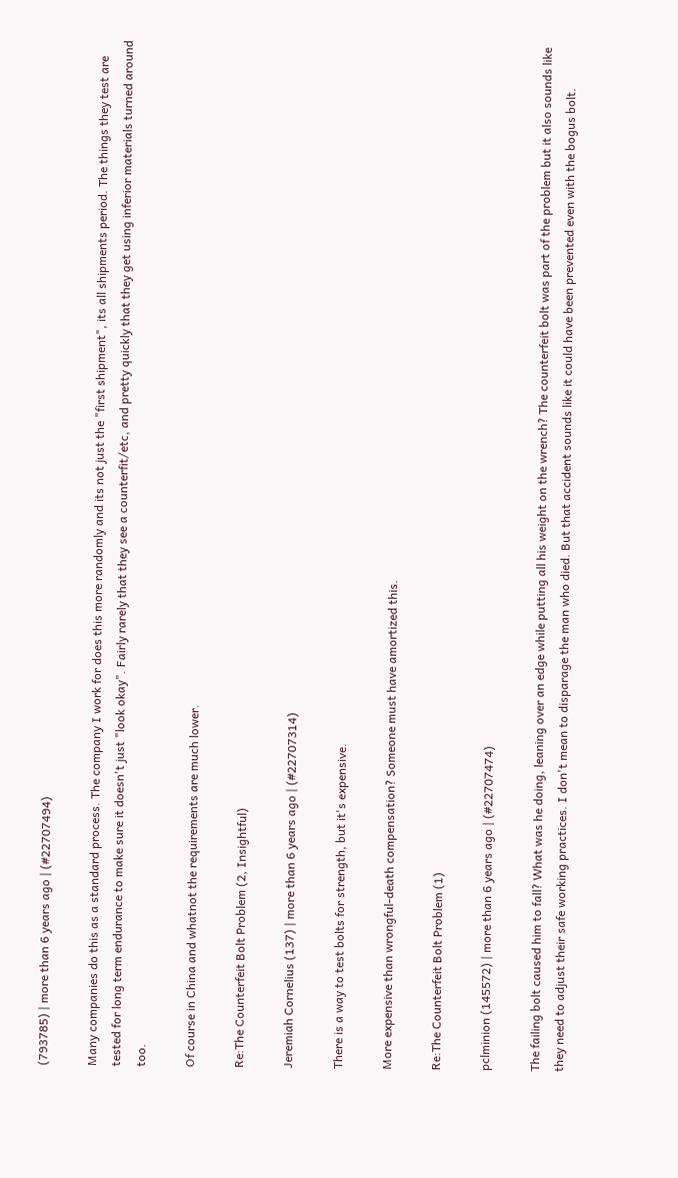(793785) | more than 6 years ago | (#22707494)

Many companies do this as a standard process. The company I work for does this more randomly and its not just the "first shipment", its all shipments period. The things they test are tested for long term endurance to make sure it doesn't just "look okay". Fairly rarely that they see a counterfit/etc, and pretty quickly that they get using inferior materials turned around too.

Of course in China and whatnot the requirements are much lower.

Re:The Counterfeit Bolt Problem (2, Insightful)

Jeremiah Cornelius (137) | more than 6 years ago | (#22707314)

There is a way to test bolts for strength, but it's expensive.

More expensive than wrongful-death compensation? Someone must have amortized this.

Re:The Counterfeit Bolt Problem (1)

pclminion (145572) | more than 6 years ago | (#22707474)

The failing bolt caused him to fall? What was he doing, leaning over an edge while putting all his weight on the wrench? The counterfeit bolt was part of the problem but it also sounds like they need to adjust their safe working practices. I don't mean to disparage the man who died. But that accident sounds like it could have been prevented even with the bogus bolt.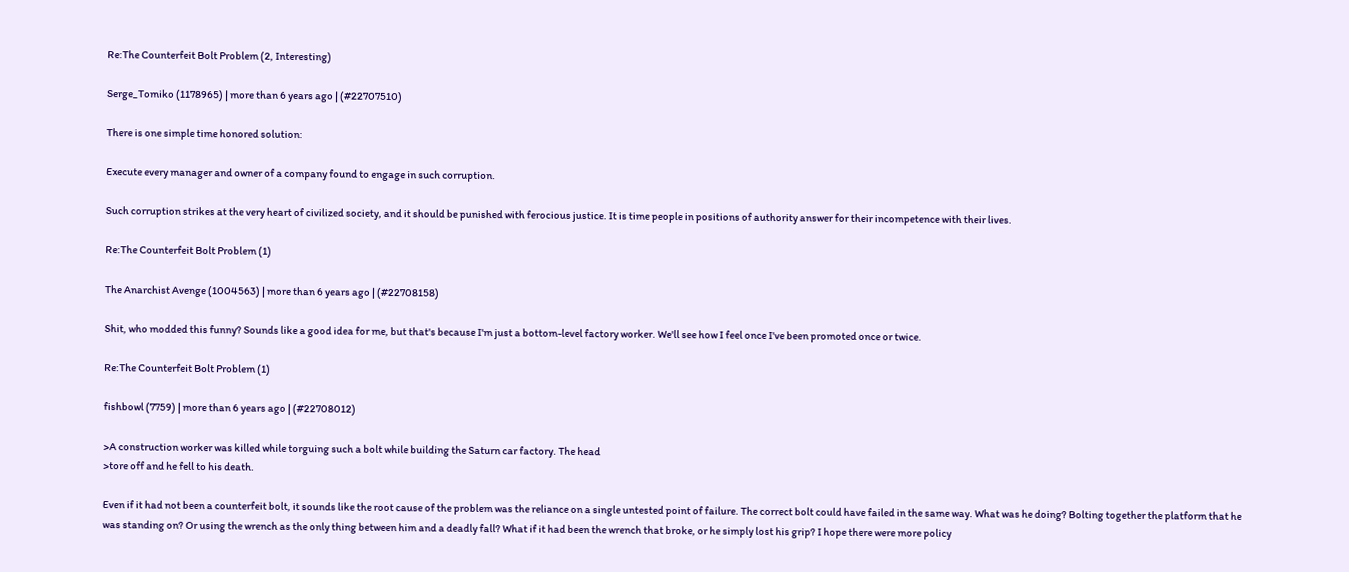Re:The Counterfeit Bolt Problem (2, Interesting)

Serge_Tomiko (1178965) | more than 6 years ago | (#22707510)

There is one simple time honored solution:

Execute every manager and owner of a company found to engage in such corruption.

Such corruption strikes at the very heart of civilized society, and it should be punished with ferocious justice. It is time people in positions of authority answer for their incompetence with their lives.

Re:The Counterfeit Bolt Problem (1)

The Anarchist Avenge (1004563) | more than 6 years ago | (#22708158)

Shit, who modded this funny? Sounds like a good idea for me, but that's because I'm just a bottom-level factory worker. We'll see how I feel once I've been promoted once or twice.

Re:The Counterfeit Bolt Problem (1)

fishbowl (7759) | more than 6 years ago | (#22708012)

>A construction worker was killed while torguing such a bolt while building the Saturn car factory. The head
>tore off and he fell to his death.

Even if it had not been a counterfeit bolt, it sounds like the root cause of the problem was the reliance on a single untested point of failure. The correct bolt could have failed in the same way. What was he doing? Bolting together the platform that he was standing on? Or using the wrench as the only thing between him and a deadly fall? What if it had been the wrench that broke, or he simply lost his grip? I hope there were more policy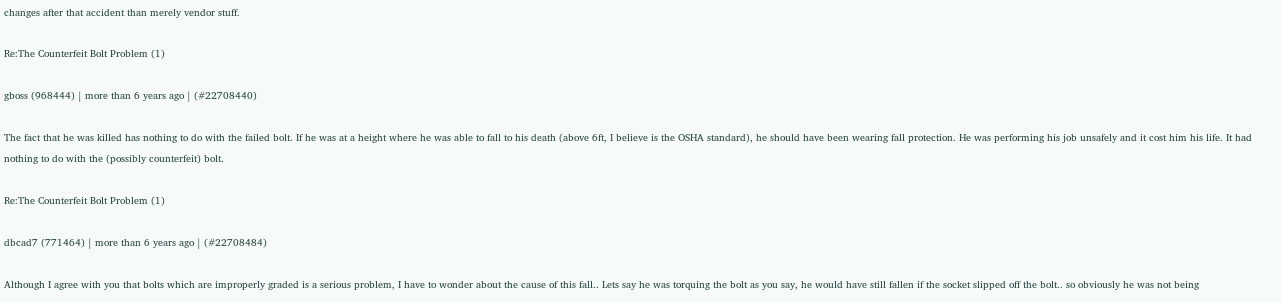changes after that accident than merely vendor stuff.

Re:The Counterfeit Bolt Problem (1)

gboss (968444) | more than 6 years ago | (#22708440)

The fact that he was killed has nothing to do with the failed bolt. If he was at a height where he was able to fall to his death (above 6ft, I believe is the OSHA standard), he should have been wearing fall protection. He was performing his job unsafely and it cost him his life. It had nothing to do with the (possibly counterfeit) bolt.

Re:The Counterfeit Bolt Problem (1)

dbcad7 (771464) | more than 6 years ago | (#22708484)

Although I agree with you that bolts which are improperly graded is a serious problem, I have to wonder about the cause of this fall.. Lets say he was torquing the bolt as you say, he would have still fallen if the socket slipped off the bolt.. so obviously he was not being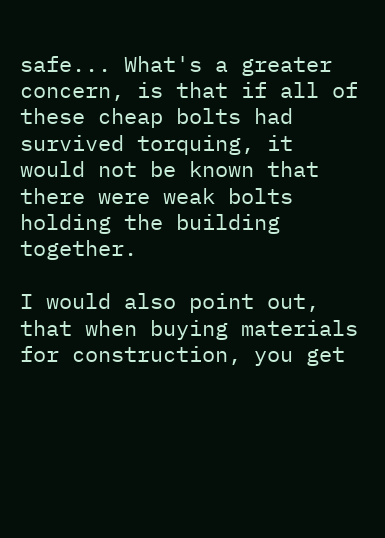safe... What's a greater concern, is that if all of these cheap bolts had survived torquing, it would not be known that there were weak bolts holding the building together.

I would also point out, that when buying materials for construction, you get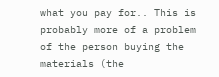what you pay for.. This is probably more of a problem of the person buying the materials (the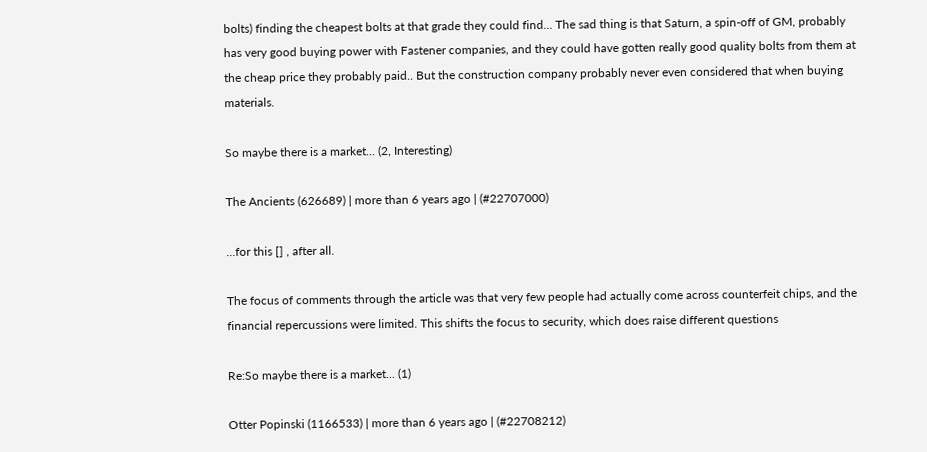bolts) finding the cheapest bolts at that grade they could find... The sad thing is that Saturn, a spin-off of GM, probably has very good buying power with Fastener companies, and they could have gotten really good quality bolts from them at the cheap price they probably paid.. But the construction company probably never even considered that when buying materials.

So maybe there is a market... (2, Interesting)

The Ancients (626689) | more than 6 years ago | (#22707000)

...for this [] , after all.

The focus of comments through the article was that very few people had actually come across counterfeit chips, and the financial repercussions were limited. This shifts the focus to security, which does raise different questions

Re:So maybe there is a market... (1)

Otter Popinski (1166533) | more than 6 years ago | (#22708212)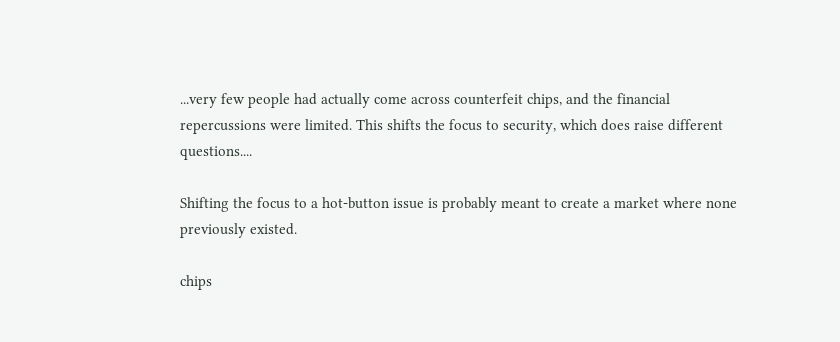...very few people had actually come across counterfeit chips, and the financial repercussions were limited. This shifts the focus to security, which does raise different questions....

Shifting the focus to a hot-button issue is probably meant to create a market where none previously existed.

chips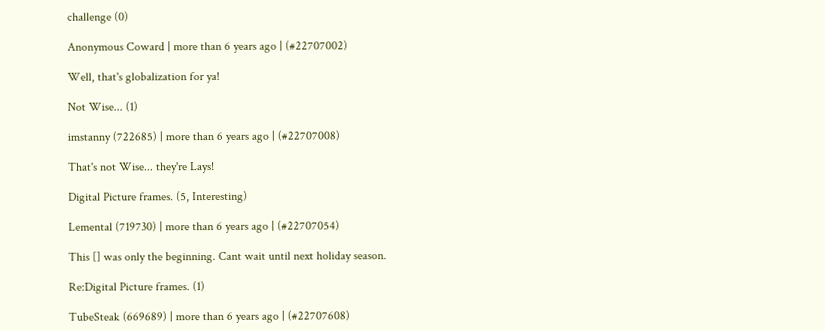challenge (0)

Anonymous Coward | more than 6 years ago | (#22707002)

Well, that's globalization for ya!

Not Wise... (1)

imstanny (722685) | more than 6 years ago | (#22707008)

That's not Wise... they're Lays!

Digital Picture frames. (5, Interesting)

Lemental (719730) | more than 6 years ago | (#22707054)

This [] was only the beginning. Cant wait until next holiday season.

Re:Digital Picture frames. (1)

TubeSteak (669689) | more than 6 years ago | (#22707608)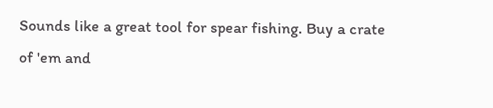Sounds like a great tool for spear fishing. Buy a crate of 'em and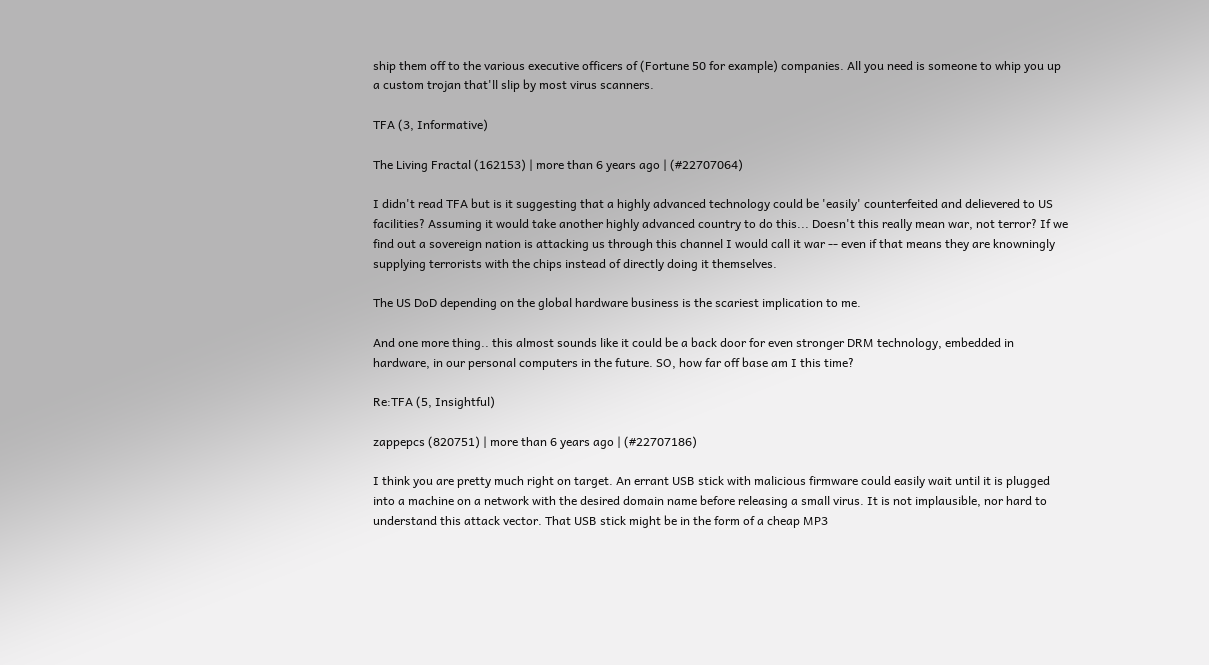ship them off to the various executive officers of (Fortune 50 for example) companies. All you need is someone to whip you up a custom trojan that'll slip by most virus scanners.

TFA (3, Informative)

The Living Fractal (162153) | more than 6 years ago | (#22707064)

I didn't read TFA but is it suggesting that a highly advanced technology could be 'easily' counterfeited and delievered to US facilities? Assuming it would take another highly advanced country to do this... Doesn't this really mean war, not terror? If we find out a sovereign nation is attacking us through this channel I would call it war -- even if that means they are knowningly supplying terrorists with the chips instead of directly doing it themselves.

The US DoD depending on the global hardware business is the scariest implication to me.

And one more thing.. this almost sounds like it could be a back door for even stronger DRM technology, embedded in hardware, in our personal computers in the future. SO, how far off base am I this time?

Re:TFA (5, Insightful)

zappepcs (820751) | more than 6 years ago | (#22707186)

I think you are pretty much right on target. An errant USB stick with malicious firmware could easily wait until it is plugged into a machine on a network with the desired domain name before releasing a small virus. It is not implausible, nor hard to understand this attack vector. That USB stick might be in the form of a cheap MP3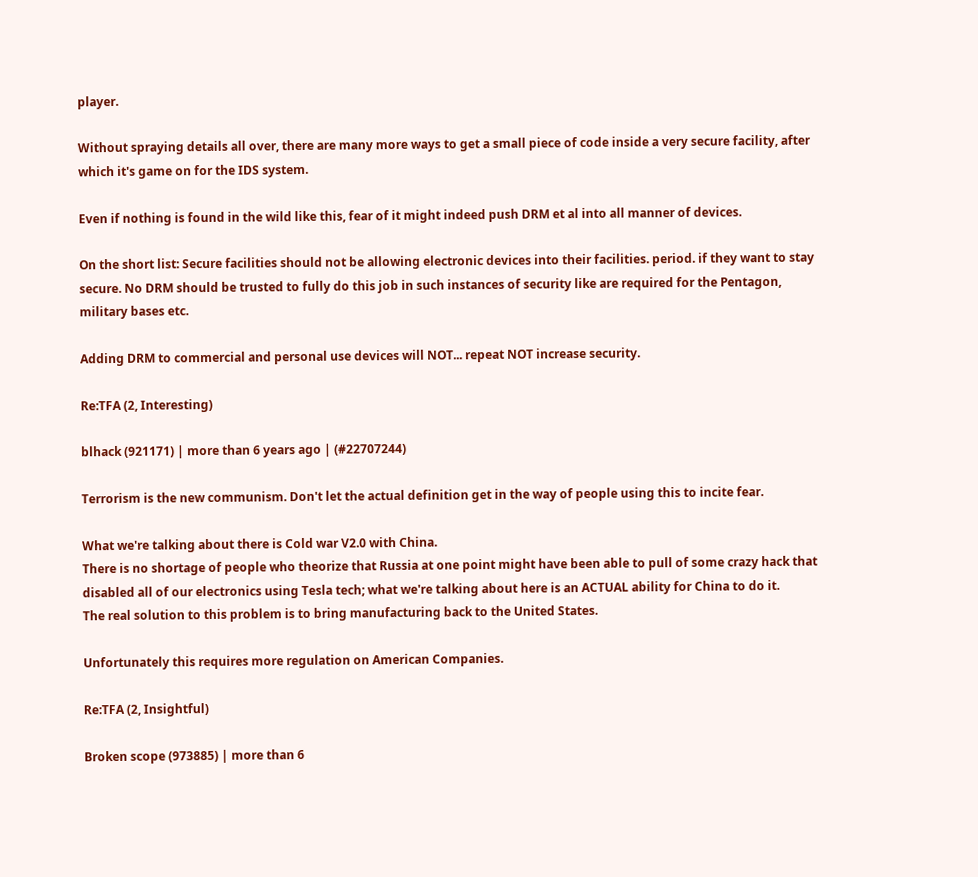player.

Without spraying details all over, there are many more ways to get a small piece of code inside a very secure facility, after which it's game on for the IDS system.

Even if nothing is found in the wild like this, fear of it might indeed push DRM et al into all manner of devices.

On the short list: Secure facilities should not be allowing electronic devices into their facilities. period. if they want to stay secure. No DRM should be trusted to fully do this job in such instances of security like are required for the Pentagon, military bases etc.

Adding DRM to commercial and personal use devices will NOT... repeat NOT increase security.

Re:TFA (2, Interesting)

blhack (921171) | more than 6 years ago | (#22707244)

Terrorism is the new communism. Don't let the actual definition get in the way of people using this to incite fear.

What we're talking about there is Cold war V2.0 with China.
There is no shortage of people who theorize that Russia at one point might have been able to pull of some crazy hack that disabled all of our electronics using Tesla tech; what we're talking about here is an ACTUAL ability for China to do it.
The real solution to this problem is to bring manufacturing back to the United States.

Unfortunately this requires more regulation on American Companies.

Re:TFA (2, Insightful)

Broken scope (973885) | more than 6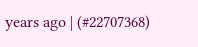years ago | (#22707368)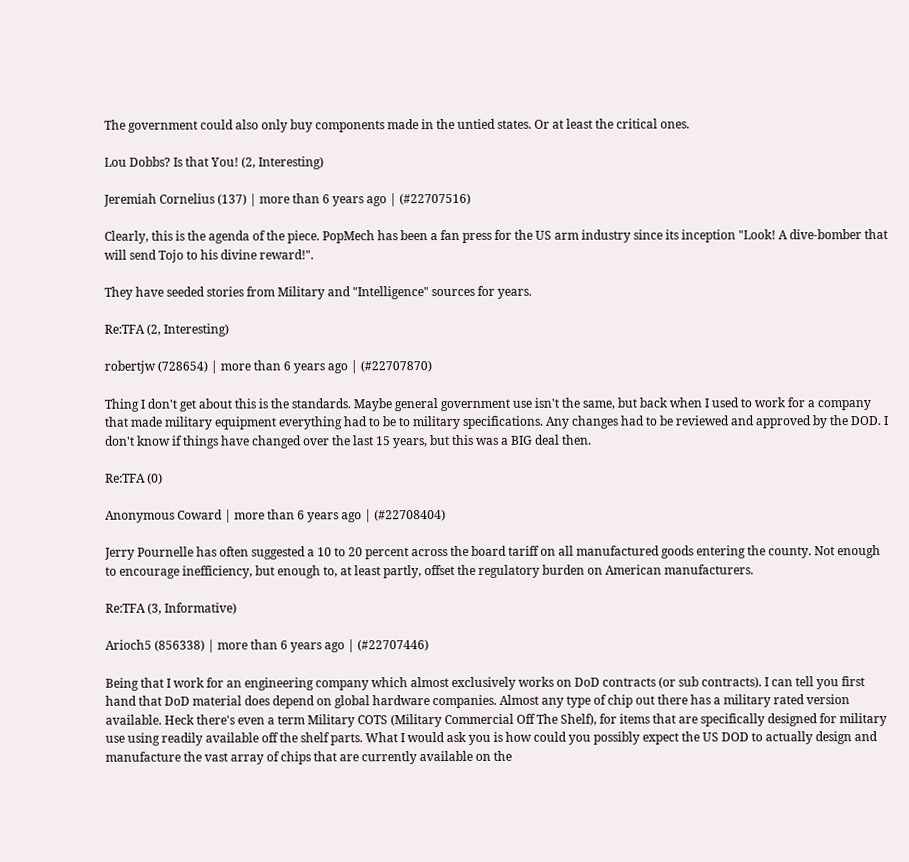The government could also only buy components made in the untied states. Or at least the critical ones.

Lou Dobbs? Is that You! (2, Interesting)

Jeremiah Cornelius (137) | more than 6 years ago | (#22707516)

Clearly, this is the agenda of the piece. PopMech has been a fan press for the US arm industry since its inception "Look! A dive-bomber that will send Tojo to his divine reward!".

They have seeded stories from Military and "Intelligence" sources for years.

Re:TFA (2, Interesting)

robertjw (728654) | more than 6 years ago | (#22707870)

Thing I don't get about this is the standards. Maybe general government use isn't the same, but back when I used to work for a company that made military equipment everything had to be to military specifications. Any changes had to be reviewed and approved by the DOD. I don't know if things have changed over the last 15 years, but this was a BIG deal then.

Re:TFA (0)

Anonymous Coward | more than 6 years ago | (#22708404)

Jerry Pournelle has often suggested a 10 to 20 percent across the board tariff on all manufactured goods entering the county. Not enough to encourage inefficiency, but enough to, at least partly, offset the regulatory burden on American manufacturers.

Re:TFA (3, Informative)

Arioch5 (856338) | more than 6 years ago | (#22707446)

Being that I work for an engineering company which almost exclusively works on DoD contracts (or sub contracts). I can tell you first hand that DoD material does depend on global hardware companies. Almost any type of chip out there has a military rated version available. Heck there's even a term Military COTS (Military Commercial Off The Shelf), for items that are specifically designed for military use using readily available off the shelf parts. What I would ask you is how could you possibly expect the US DOD to actually design and manufacture the vast array of chips that are currently available on the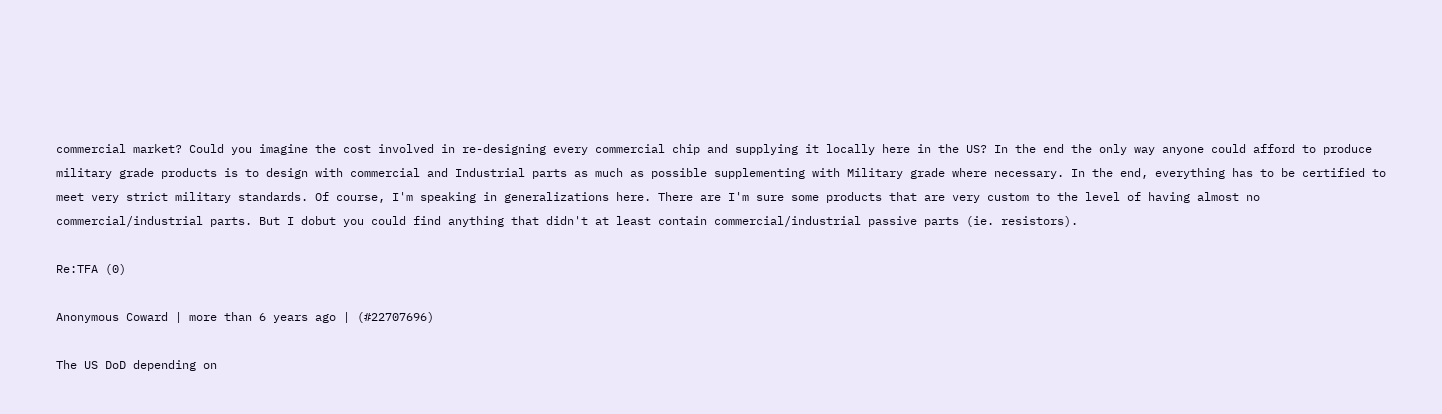commercial market? Could you imagine the cost involved in re-designing every commercial chip and supplying it locally here in the US? In the end the only way anyone could afford to produce military grade products is to design with commercial and Industrial parts as much as possible supplementing with Military grade where necessary. In the end, everything has to be certified to meet very strict military standards. Of course, I'm speaking in generalizations here. There are I'm sure some products that are very custom to the level of having almost no commercial/industrial parts. But I dobut you could find anything that didn't at least contain commercial/industrial passive parts (ie. resistors).

Re:TFA (0)

Anonymous Coward | more than 6 years ago | (#22707696)

The US DoD depending on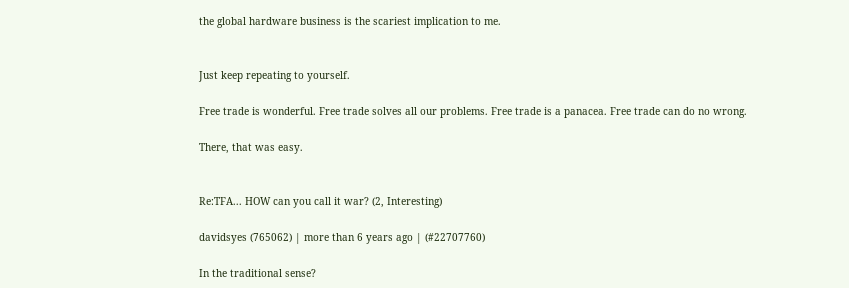the global hardware business is the scariest implication to me.


Just keep repeating to yourself.

Free trade is wonderful. Free trade solves all our problems. Free trade is a panacea. Free trade can do no wrong.

There, that was easy.


Re:TFA... HOW can you call it war? (2, Interesting)

davidsyes (765062) | more than 6 years ago | (#22707760)

In the traditional sense?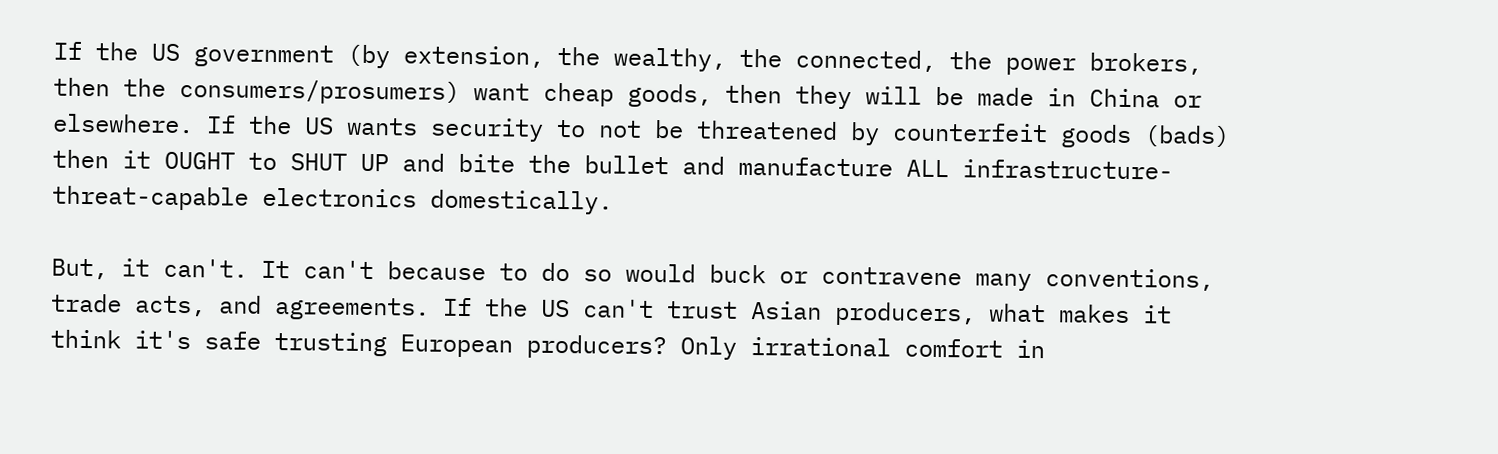If the US government (by extension, the wealthy, the connected, the power brokers, then the consumers/prosumers) want cheap goods, then they will be made in China or elsewhere. If the US wants security to not be threatened by counterfeit goods (bads) then it OUGHT to SHUT UP and bite the bullet and manufacture ALL infrastructure-threat-capable electronics domestically.

But, it can't. It can't because to do so would buck or contravene many conventions, trade acts, and agreements. If the US can't trust Asian producers, what makes it think it's safe trusting European producers? Only irrational comfort in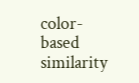color-based similarity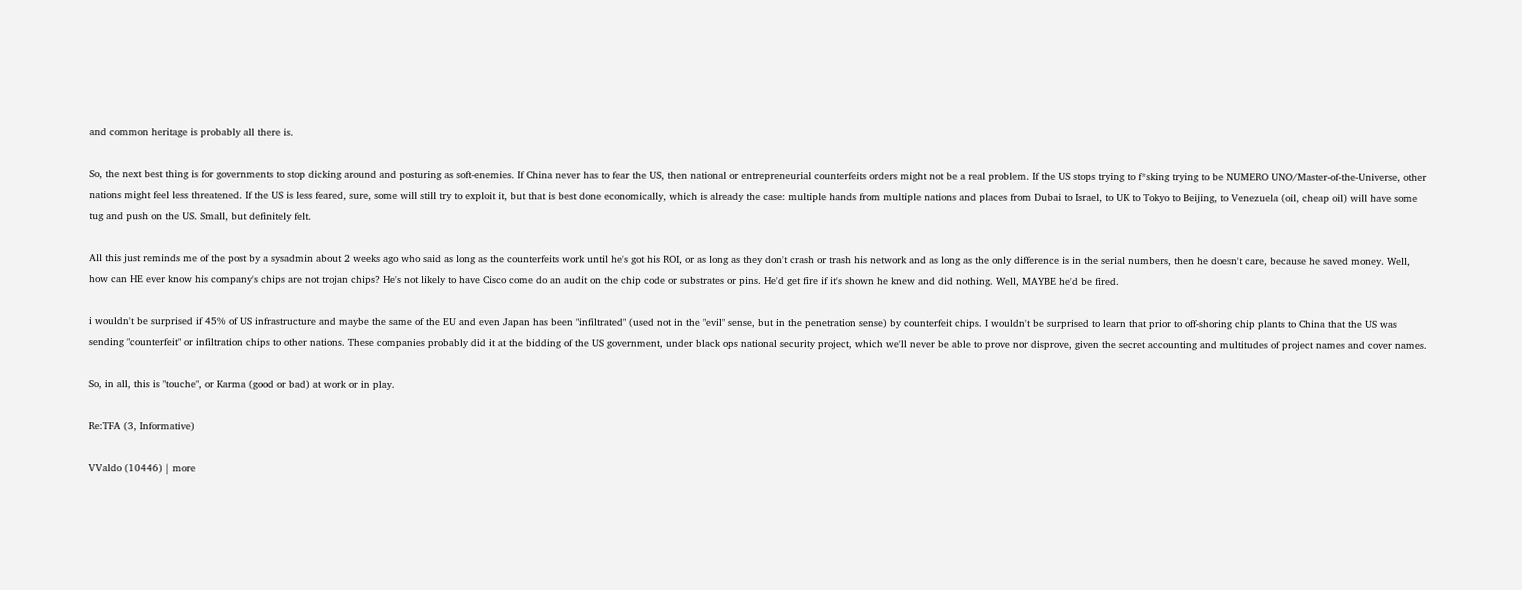and common heritage is probably all there is.

So, the next best thing is for governments to stop dicking around and posturing as soft-enemies. If China never has to fear the US, then national or entrepreneurial counterfeits orders might not be a real problem. If the US stops trying to f*sking trying to be NUMERO UNO/Master-of-the-Universe, other nations might feel less threatened. If the US is less feared, sure, some will still try to exploit it, but that is best done economically, which is already the case: multiple hands from multiple nations and places from Dubai to Israel, to UK to Tokyo to Beijing, to Venezuela (oil, cheap oil) will have some tug and push on the US. Small, but definitely felt.

All this just reminds me of the post by a sysadmin about 2 weeks ago who said as long as the counterfeits work until he's got his ROI, or as long as they don't crash or trash his network and as long as the only difference is in the serial numbers, then he doesn't care, because he saved money. Well, how can HE ever know his company's chips are not trojan chips? He's not likely to have Cisco come do an audit on the chip code or substrates or pins. He'd get fire if it's shown he knew and did nothing. Well, MAYBE he'd be fired.

i wouldn't be surprised if 45% of US infrastructure and maybe the same of the EU and even Japan has been "infiltrated" (used not in the "evil" sense, but in the penetration sense) by counterfeit chips. I wouldn't be surprised to learn that prior to off-shoring chip plants to China that the US was sending "counterfeit" or infiltration chips to other nations. These companies probably did it at the bidding of the US government, under black ops national security project, which we'll never be able to prove nor disprove, given the secret accounting and multitudes of project names and cover names.

So, in all, this is "touche", or Karma (good or bad) at work or in play.

Re:TFA (3, Informative)

VValdo (10446) | more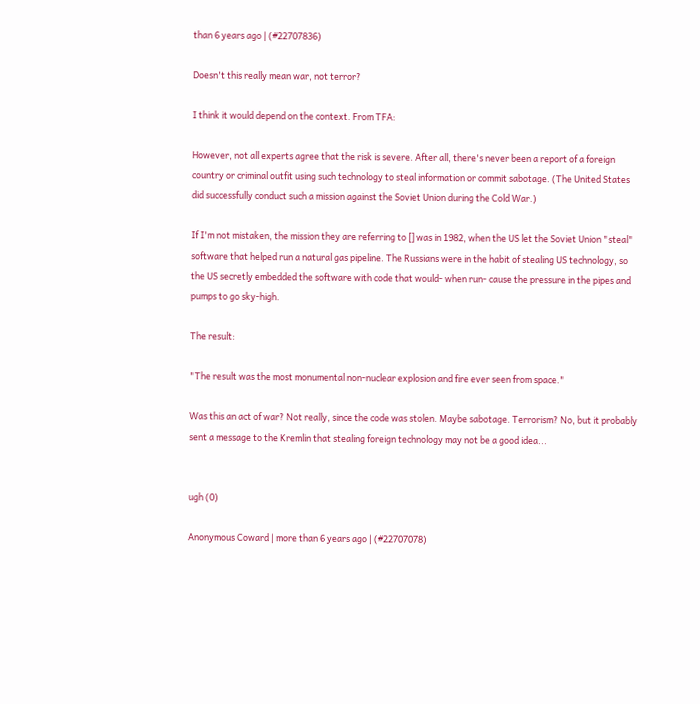than 6 years ago | (#22707836)

Doesn't this really mean war, not terror?

I think it would depend on the context. From TFA:

However, not all experts agree that the risk is severe. After all, there's never been a report of a foreign country or criminal outfit using such technology to steal information or commit sabotage. (The United States did successfully conduct such a mission against the Soviet Union during the Cold War.)

If I'm not mistaken, the mission they are referring to [] was in 1982, when the US let the Soviet Union "steal" software that helped run a natural gas pipeline. The Russians were in the habit of stealing US technology, so the US secretly embedded the software with code that would- when run- cause the pressure in the pipes and pumps to go sky-high.

The result:

"The result was the most monumental non-nuclear explosion and fire ever seen from space."

Was this an act of war? Not really, since the code was stolen. Maybe sabotage. Terrorism? No, but it probably sent a message to the Kremlin that stealing foreign technology may not be a good idea...


ugh (0)

Anonymous Coward | more than 6 years ago | (#22707078)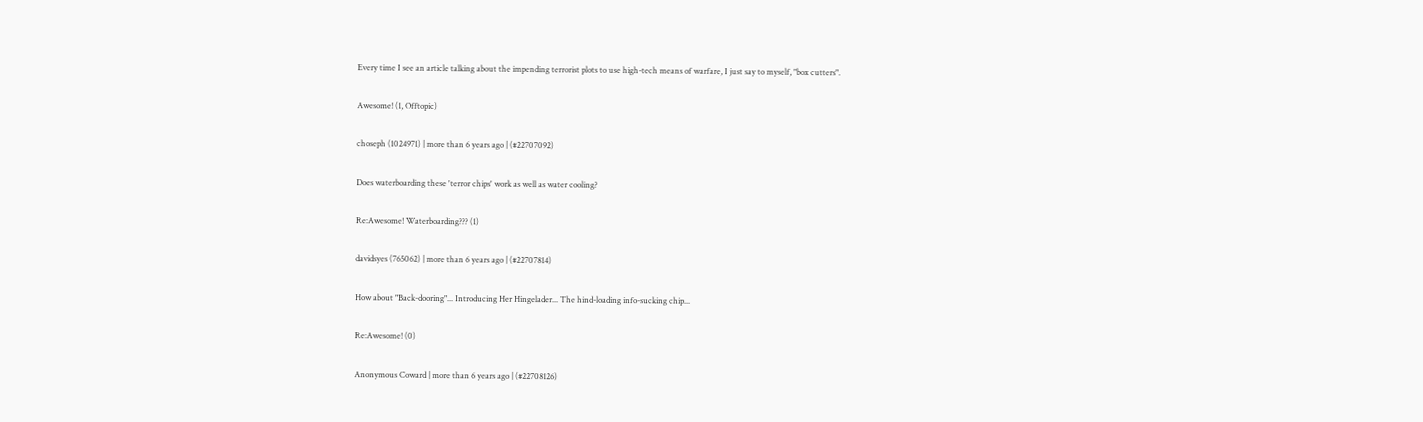Every time I see an article talking about the impending terrorist plots to use high-tech means of warfare, I just say to myself, "box cutters".

Awesome! (1, Offtopic)

choseph (1024971) | more than 6 years ago | (#22707092)

Does waterboarding these 'terror chips' work as well as water cooling?

Re:Awesome! Waterboarding??? (1)

davidsyes (765062) | more than 6 years ago | (#22707814)

How about "Back-dooring"... Introducing Her Hingelader... The hind-loading info-sucking chip...

Re:Awesome! (0)

Anonymous Coward | more than 6 years ago | (#22708126)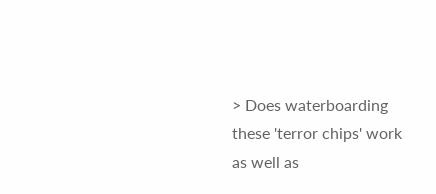> Does waterboarding these 'terror chips' work as well as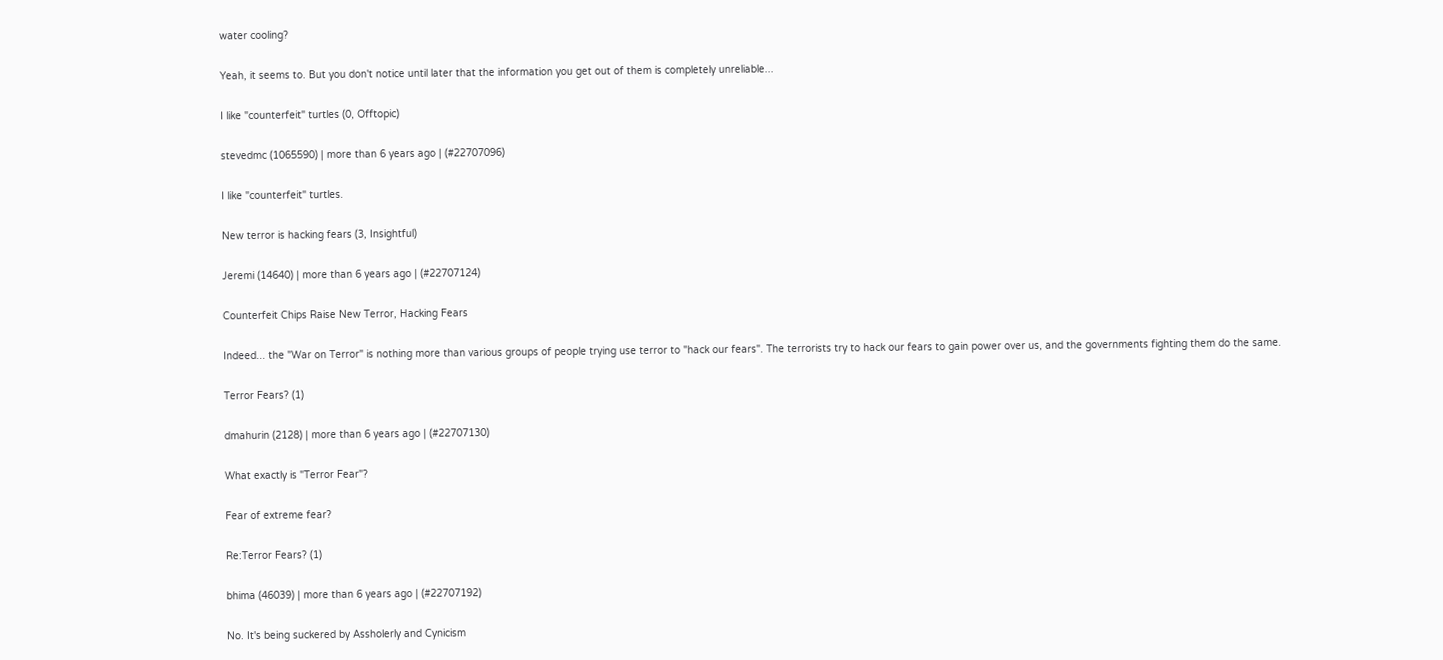water cooling?

Yeah, it seems to. But you don't notice until later that the information you get out of them is completely unreliable...

I like "counterfeit" turtles (0, Offtopic)

stevedmc (1065590) | more than 6 years ago | (#22707096)

I like "counterfeit" turtles.

New terror is hacking fears (3, Insightful)

Jeremi (14640) | more than 6 years ago | (#22707124)

Counterfeit Chips Raise New Terror, Hacking Fears

Indeed... the "War on Terror" is nothing more than various groups of people trying use terror to "hack our fears". The terrorists try to hack our fears to gain power over us, and the governments fighting them do the same.

Terror Fears? (1)

dmahurin (2128) | more than 6 years ago | (#22707130)

What exactly is "Terror Fear"?

Fear of extreme fear?

Re:Terror Fears? (1)

bhima (46039) | more than 6 years ago | (#22707192)

No. It's being suckered by Assholerly and Cynicism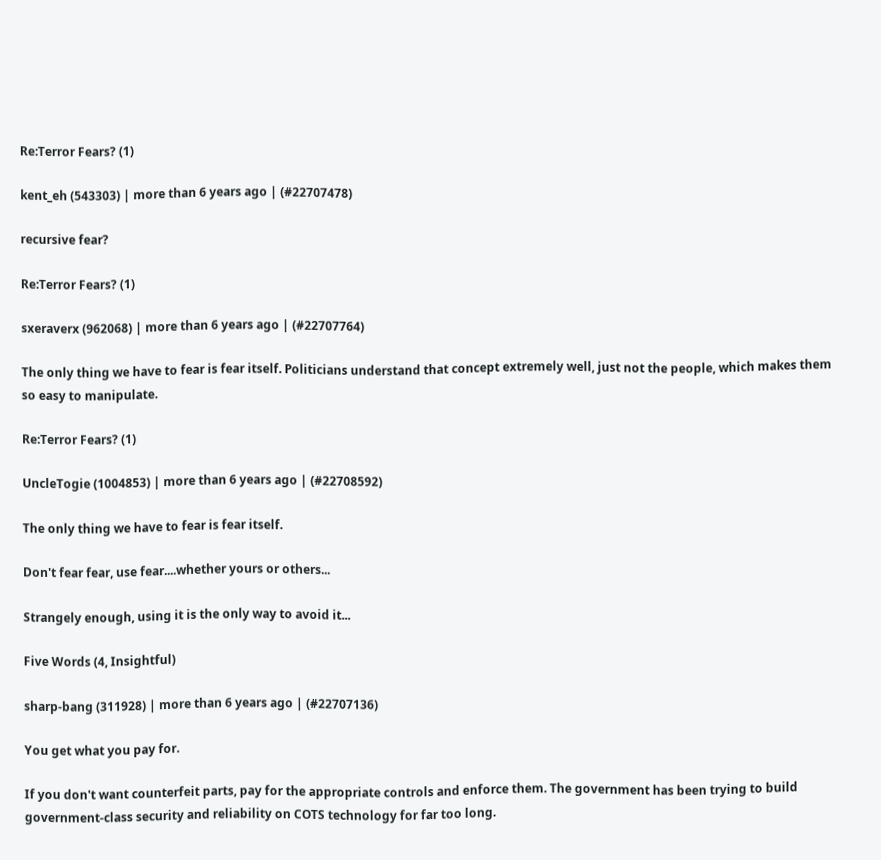Re:Terror Fears? (1)

kent_eh (543303) | more than 6 years ago | (#22707478)

recursive fear?

Re:Terror Fears? (1)

sxeraverx (962068) | more than 6 years ago | (#22707764)

The only thing we have to fear is fear itself. Politicians understand that concept extremely well, just not the people, which makes them so easy to manipulate.

Re:Terror Fears? (1)

UncleTogie (1004853) | more than 6 years ago | (#22708592)

The only thing we have to fear is fear itself.

Don't fear fear, use fear....whether yours or others...

Strangely enough, using it is the only way to avoid it...

Five Words (4, Insightful)

sharp-bang (311928) | more than 6 years ago | (#22707136)

You get what you pay for.

If you don't want counterfeit parts, pay for the appropriate controls and enforce them. The government has been trying to build government-class security and reliability on COTS technology for far too long.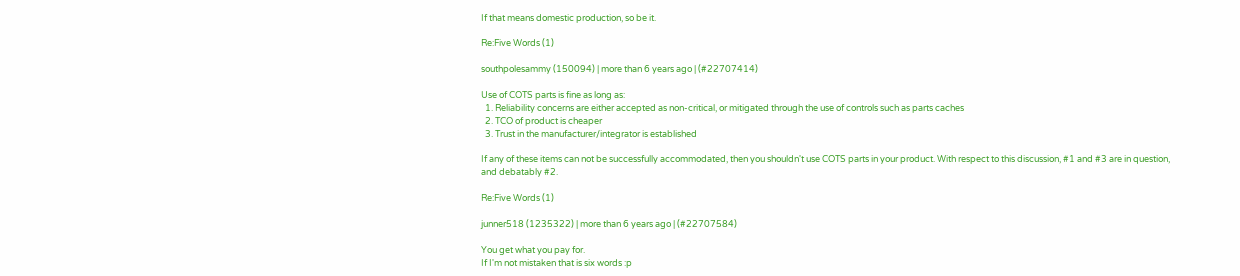If that means domestic production, so be it.

Re:Five Words (1)

southpolesammy (150094) | more than 6 years ago | (#22707414)

Use of COTS parts is fine as long as:
  1. Reliability concerns are either accepted as non-critical, or mitigated through the use of controls such as parts caches
  2. TCO of product is cheaper
  3. Trust in the manufacturer/integrator is established

If any of these items can not be successfully accommodated, then you shouldn't use COTS parts in your product. With respect to this discussion, #1 and #3 are in question, and debatably #2.

Re:Five Words (1)

junner518 (1235322) | more than 6 years ago | (#22707584)

You get what you pay for.
If I'm not mistaken that is six words :p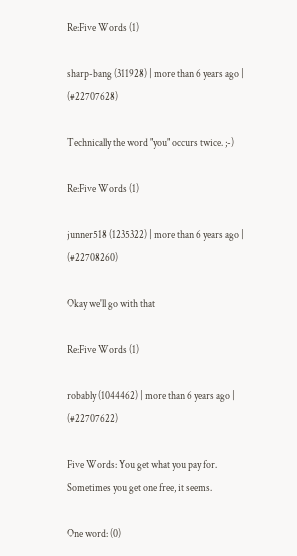Re:Five Words (1)

sharp-bang (311928) | more than 6 years ago | (#22707628)

Technically the word "you" occurs twice. ;-)

Re:Five Words (1)

junner518 (1235322) | more than 6 years ago | (#22708260)

Okay we'll go with that

Re:Five Words (1)

robably (1044462) | more than 6 years ago | (#22707622)

Five Words: You get what you pay for.
Sometimes you get one free, it seems.

One word: (0)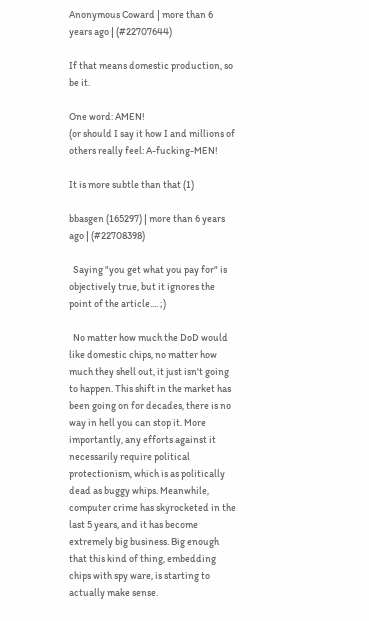Anonymous Coward | more than 6 years ago | (#22707644)

If that means domestic production, so be it.

One word: AMEN!
(or should I say it how I and millions of others really feel: A-fucking-MEN!

It is more subtle than that (1)

bbasgen (165297) | more than 6 years ago | (#22708398)

  Saying "you get what you pay for" is objectively true, but it ignores the point of the article.... ;)

  No matter how much the DoD would like domestic chips, no matter how much they shell out, it just isn't going to happen. This shift in the market has been going on for decades, there is no way in hell you can stop it. More importantly, any efforts against it necessarily require political protectionism, which is as politically dead as buggy whips. Meanwhile, computer crime has skyrocketed in the last 5 years, and it has become extremely big business. Big enough that this kind of thing, embedding chips with spy ware, is starting to actually make sense.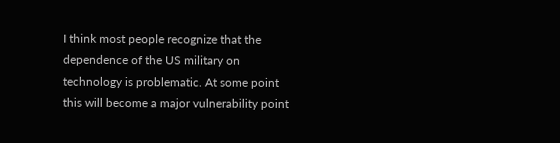I think most people recognize that the dependence of the US military on technology is problematic. At some point this will become a major vulnerability point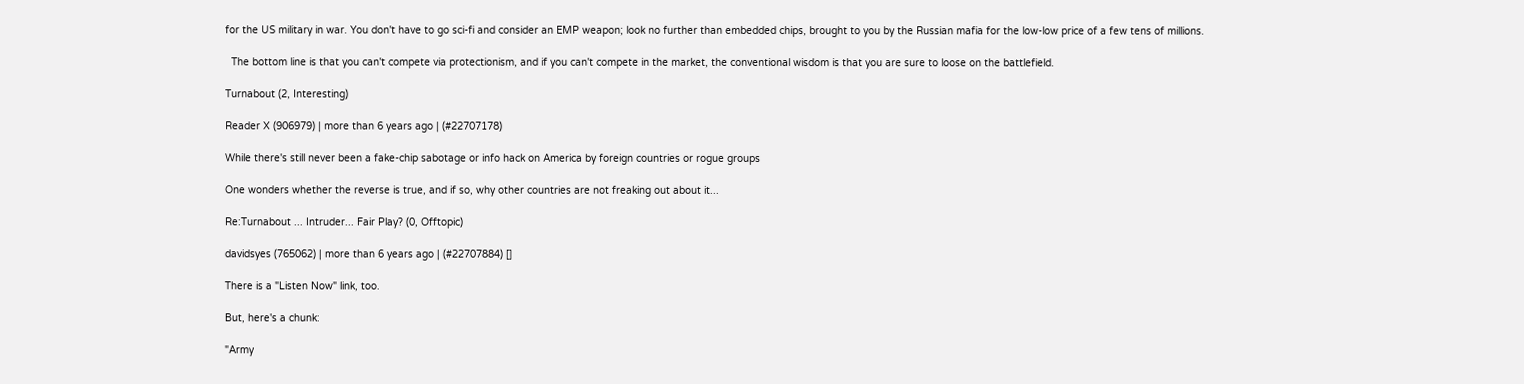for the US military in war. You don't have to go sci-fi and consider an EMP weapon; look no further than embedded chips, brought to you by the Russian mafia for the low-low price of a few tens of millions.

  The bottom line is that you can't compete via protectionism, and if you can't compete in the market, the conventional wisdom is that you are sure to loose on the battlefield.

Turnabout (2, Interesting)

Reader X (906979) | more than 6 years ago | (#22707178)

While there's still never been a fake-chip sabotage or info hack on America by foreign countries or rogue groups

One wonders whether the reverse is true, and if so, why other countries are not freaking out about it...

Re:Turnabout ... Intruder... Fair Play? (0, Offtopic)

davidsyes (765062) | more than 6 years ago | (#22707884) []

There is a "Listen Now" link, too.

But, here's a chunk:

"Army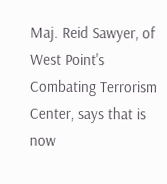Maj. Reid Sawyer, of West Point's Combating Terrorism Center, says that is now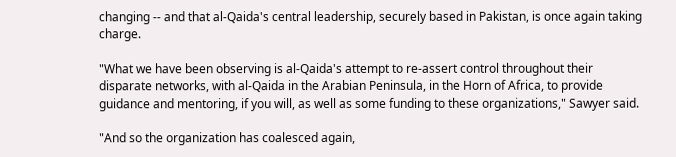changing -- and that al-Qaida's central leadership, securely based in Pakistan, is once again taking charge.

"What we have been observing is al-Qaida's attempt to re-assert control throughout their disparate networks, with al-Qaida in the Arabian Peninsula, in the Horn of Africa, to provide guidance and mentoring, if you will, as well as some funding to these organizations," Sawyer said.

"And so the organization has coalesced again,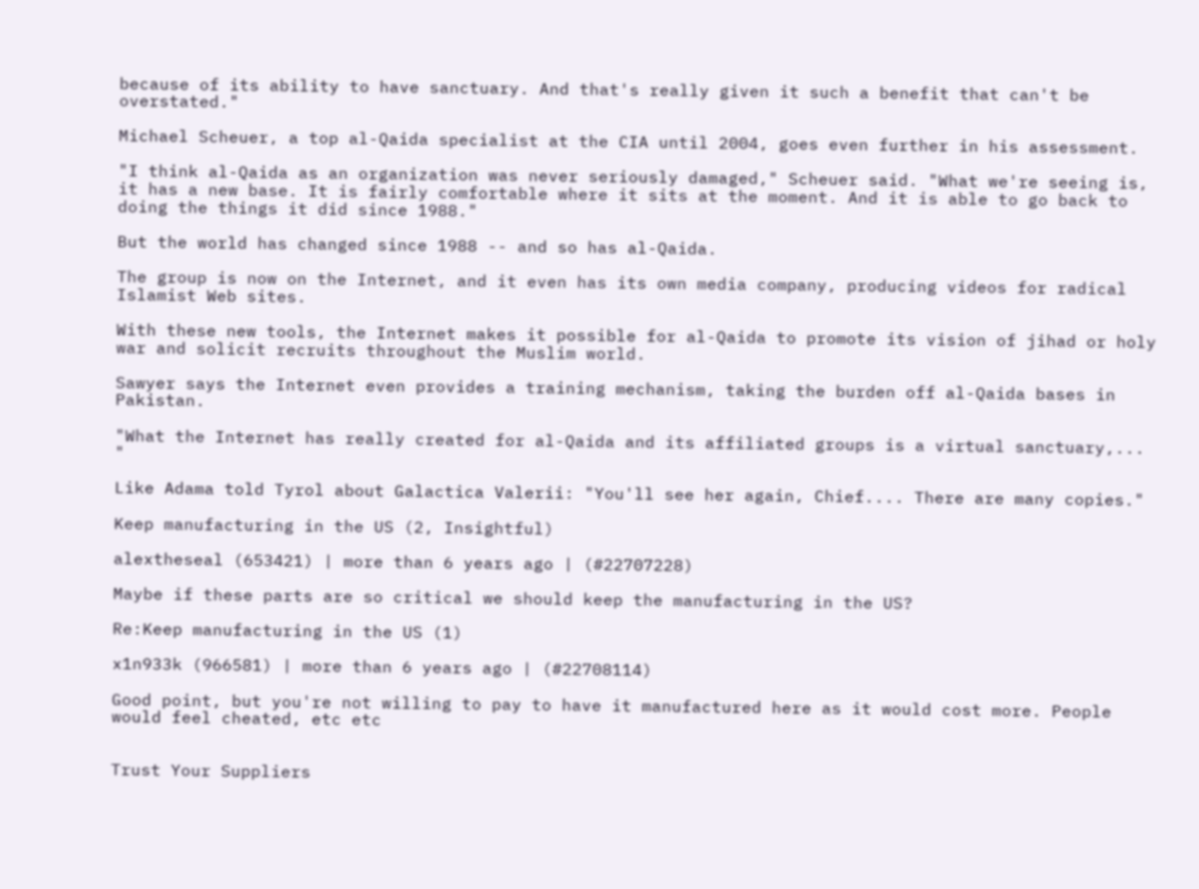because of its ability to have sanctuary. And that's really given it such a benefit that can't be overstated."

Michael Scheuer, a top al-Qaida specialist at the CIA until 2004, goes even further in his assessment.

"I think al-Qaida as an organization was never seriously damaged," Scheuer said. "What we're seeing is, it has a new base. It is fairly comfortable where it sits at the moment. And it is able to go back to doing the things it did since 1988."

But the world has changed since 1988 -- and so has al-Qaida.

The group is now on the Internet, and it even has its own media company, producing videos for radical Islamist Web sites.

With these new tools, the Internet makes it possible for al-Qaida to promote its vision of jihad or holy war and solicit recruits throughout the Muslim world.

Sawyer says the Internet even provides a training mechanism, taking the burden off al-Qaida bases in Pakistan.

"What the Internet has really created for al-Qaida and its affiliated groups is a virtual sanctuary,... "

Like Adama told Tyrol about Galactica Valerii: "You'll see her again, Chief.... There are many copies."

Keep manufacturing in the US (2, Insightful)

alextheseal (653421) | more than 6 years ago | (#22707228)

Maybe if these parts are so critical we should keep the manufacturing in the US?

Re:Keep manufacturing in the US (1)

x1n933k (966581) | more than 6 years ago | (#22708114)

Good point, but you're not willing to pay to have it manufactured here as it would cost more. People would feel cheated, etc etc


Trust Your Suppliers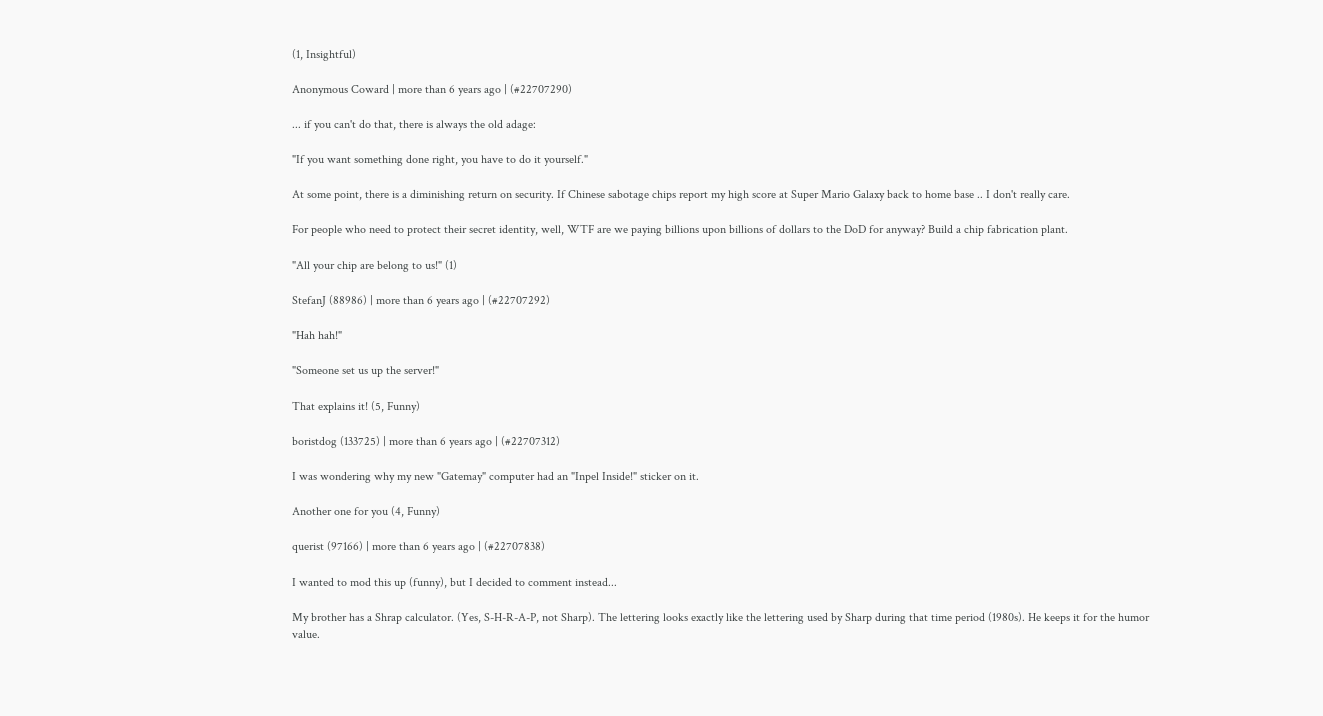(1, Insightful)

Anonymous Coward | more than 6 years ago | (#22707290)

... if you can't do that, there is always the old adage:

"If you want something done right, you have to do it yourself."

At some point, there is a diminishing return on security. If Chinese sabotage chips report my high score at Super Mario Galaxy back to home base .. I don't really care.

For people who need to protect their secret identity, well, WTF are we paying billions upon billions of dollars to the DoD for anyway? Build a chip fabrication plant.

"All your chip are belong to us!" (1)

StefanJ (88986) | more than 6 years ago | (#22707292)

"Hah hah!"

"Someone set us up the server!"

That explains it! (5, Funny)

boristdog (133725) | more than 6 years ago | (#22707312)

I was wondering why my new "Gatemay" computer had an "Inpel Inside!" sticker on it.

Another one for you (4, Funny)

querist (97166) | more than 6 years ago | (#22707838)

I wanted to mod this up (funny), but I decided to comment instead...

My brother has a Shrap calculator. (Yes, S-H-R-A-P, not Sharp). The lettering looks exactly like the lettering used by Sharp during that time period (1980s). He keeps it for the humor value.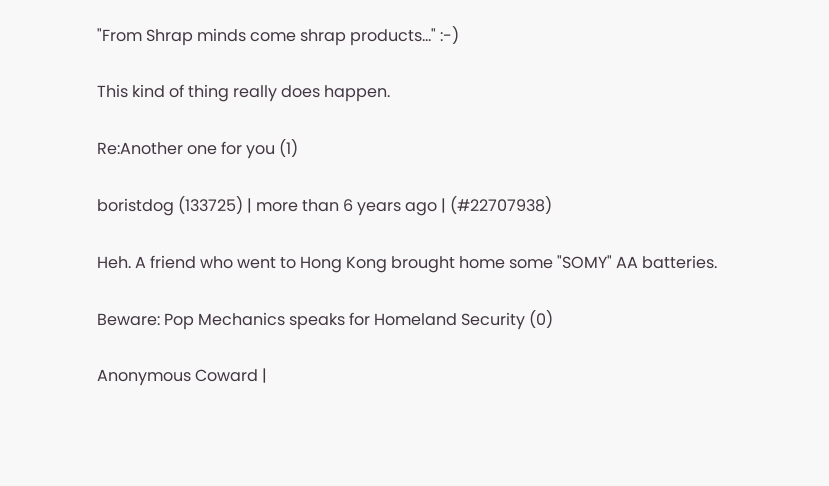"From Shrap minds come shrap products..." :-)

This kind of thing really does happen.

Re:Another one for you (1)

boristdog (133725) | more than 6 years ago | (#22707938)

Heh. A friend who went to Hong Kong brought home some "SOMY" AA batteries.

Beware: Pop Mechanics speaks for Homeland Security (0)

Anonymous Coward |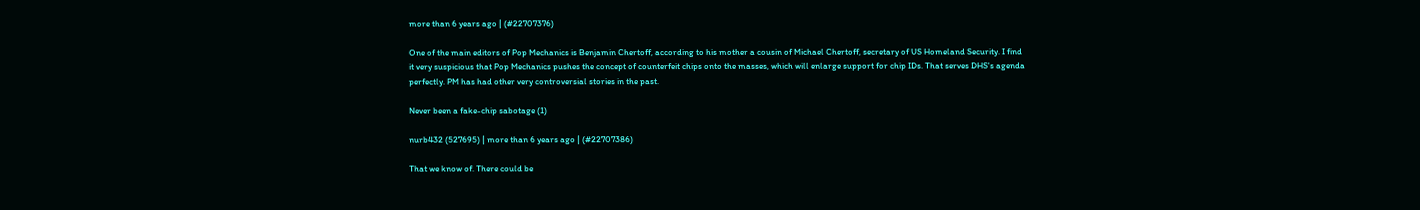more than 6 years ago | (#22707376)

One of the main editors of Pop Mechanics is Benjamin Chertoff, according to his mother a cousin of Michael Chertoff, secretary of US Homeland Security. I find it very suspicious that Pop Mechanics pushes the concept of counterfeit chips onto the masses, which will enlarge support for chip IDs. That serves DHS's agenda perfectly. PM has had other very controversial stories in the past.

Never been a fake-chip sabotage (1)

nurb432 (527695) | more than 6 years ago | (#22707386)

That we know of. There could be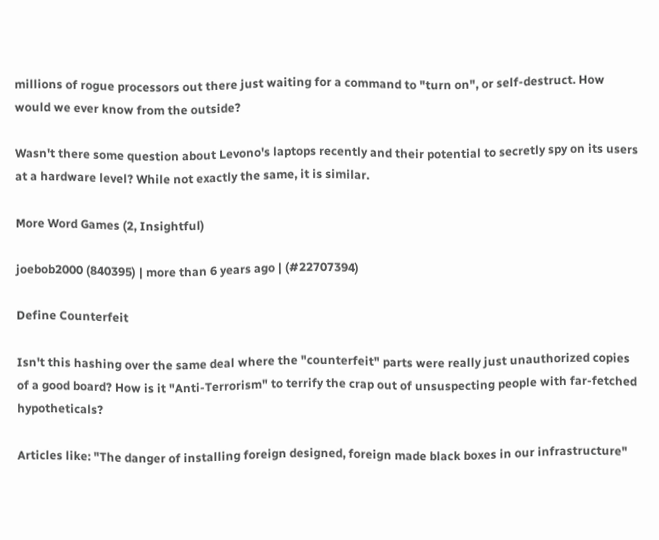millions of rogue processors out there just waiting for a command to "turn on", or self-destruct. How would we ever know from the outside?

Wasn't there some question about Levono's laptops recently and their potential to secretly spy on its users at a hardware level? While not exactly the same, it is similar.

More Word Games (2, Insightful)

joebob2000 (840395) | more than 6 years ago | (#22707394)

Define Counterfeit

Isn't this hashing over the same deal where the "counterfeit" parts were really just unauthorized copies of a good board? How is it "Anti-Terrorism" to terrify the crap out of unsuspecting people with far-fetched hypotheticals?

Articles like: "The danger of installing foreign designed, foreign made black boxes in our infrastructure"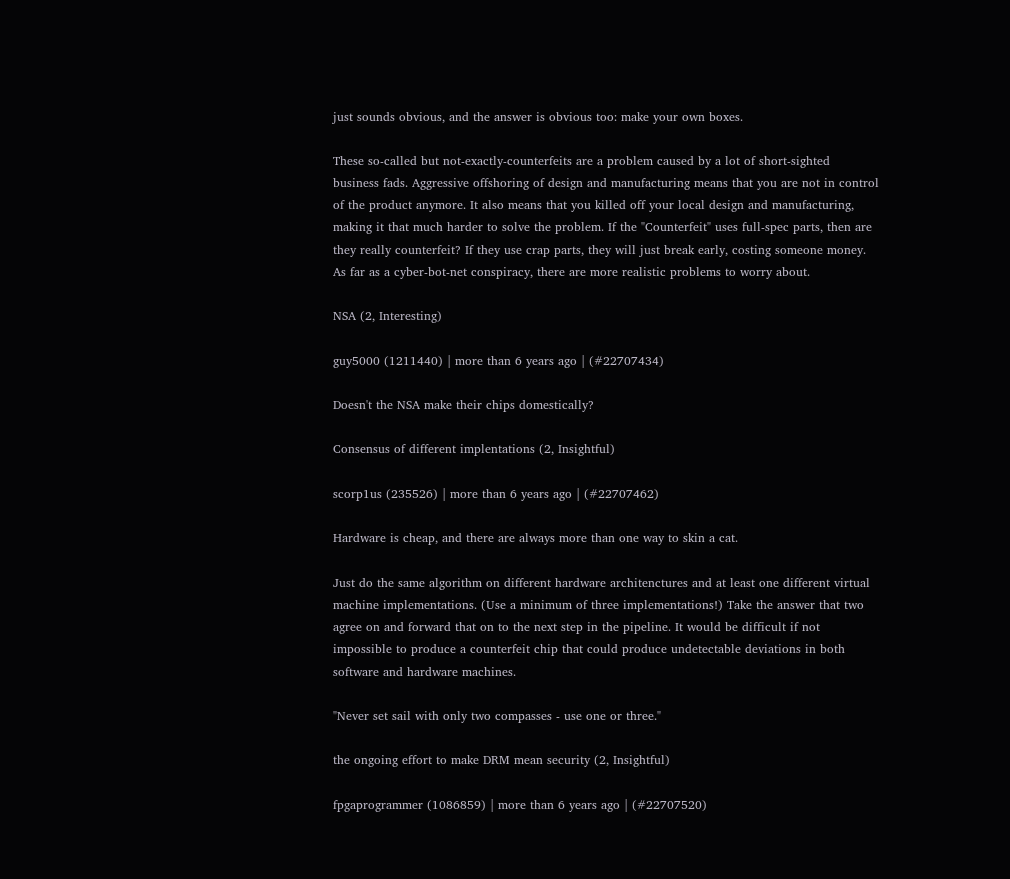just sounds obvious, and the answer is obvious too: make your own boxes.

These so-called but not-exactly-counterfeits are a problem caused by a lot of short-sighted business fads. Aggressive offshoring of design and manufacturing means that you are not in control of the product anymore. It also means that you killed off your local design and manufacturing, making it that much harder to solve the problem. If the "Counterfeit" uses full-spec parts, then are they really counterfeit? If they use crap parts, they will just break early, costing someone money. As far as a cyber-bot-net conspiracy, there are more realistic problems to worry about.

NSA (2, Interesting)

guy5000 (1211440) | more than 6 years ago | (#22707434)

Doesn't the NSA make their chips domestically?

Consensus of different implentations (2, Insightful)

scorp1us (235526) | more than 6 years ago | (#22707462)

Hardware is cheap, and there are always more than one way to skin a cat.

Just do the same algorithm on different hardware architenctures and at least one different virtual machine implementations. (Use a minimum of three implementations!) Take the answer that two agree on and forward that on to the next step in the pipeline. It would be difficult if not impossible to produce a counterfeit chip that could produce undetectable deviations in both software and hardware machines.

"Never set sail with only two compasses - use one or three."

the ongoing effort to make DRM mean security (2, Insightful)

fpgaprogrammer (1086859) | more than 6 years ago | (#22707520)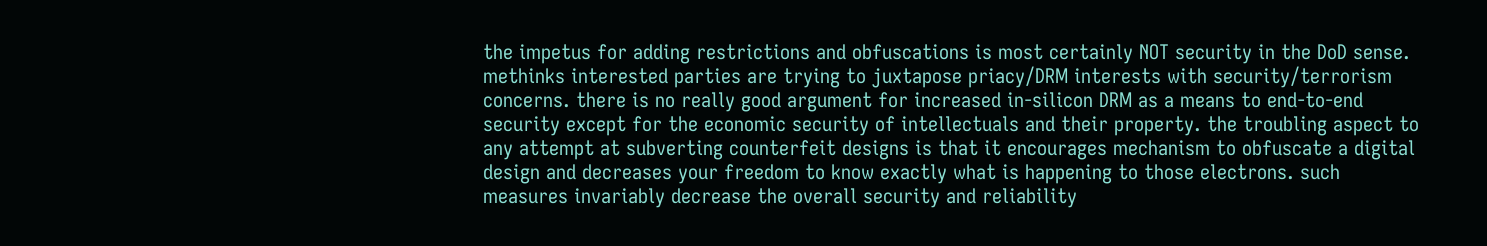the impetus for adding restrictions and obfuscations is most certainly NOT security in the DoD sense. methinks interested parties are trying to juxtapose priacy/DRM interests with security/terrorism concerns. there is no really good argument for increased in-silicon DRM as a means to end-to-end security except for the economic security of intellectuals and their property. the troubling aspect to any attempt at subverting counterfeit designs is that it encourages mechanism to obfuscate a digital design and decreases your freedom to know exactly what is happening to those electrons. such measures invariably decrease the overall security and reliability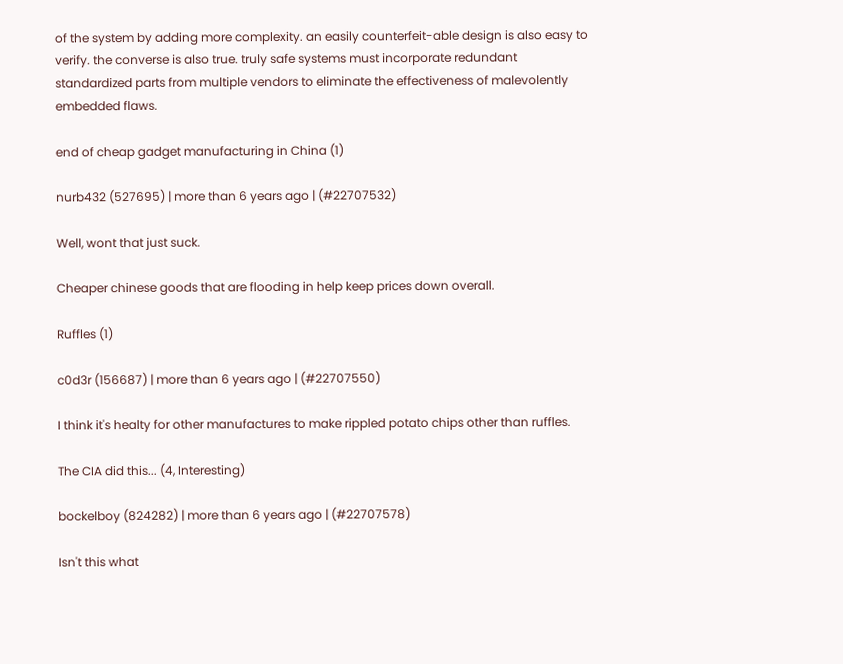of the system by adding more complexity. an easily counterfeit-able design is also easy to verify. the converse is also true. truly safe systems must incorporate redundant standardized parts from multiple vendors to eliminate the effectiveness of malevolently embedded flaws.

end of cheap gadget manufacturing in China (1)

nurb432 (527695) | more than 6 years ago | (#22707532)

Well, wont that just suck.

Cheaper chinese goods that are flooding in help keep prices down overall.

Ruffles (1)

c0d3r (156687) | more than 6 years ago | (#22707550)

I think it's healty for other manufactures to make rippled potato chips other than ruffles.

The CIA did this... (4, Interesting)

bockelboy (824282) | more than 6 years ago | (#22707578)

Isn't this what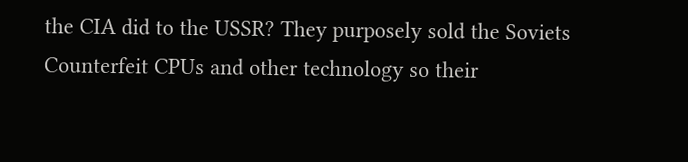the CIA did to the USSR? They purposely sold the Soviets Counterfeit CPUs and other technology so their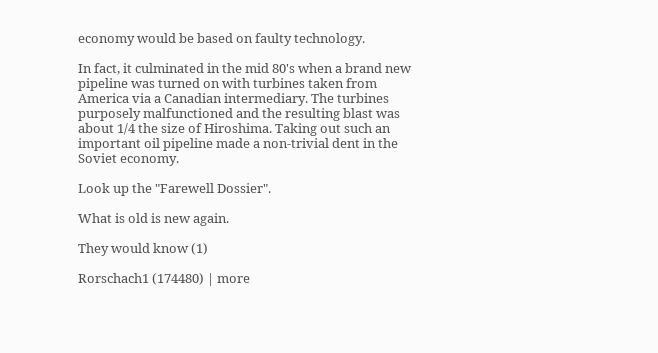economy would be based on faulty technology.

In fact, it culminated in the mid 80's when a brand new pipeline was turned on with turbines taken from America via a Canadian intermediary. The turbines purposely malfunctioned and the resulting blast was about 1/4 the size of Hiroshima. Taking out such an important oil pipeline made a non-trivial dent in the Soviet economy.

Look up the "Farewell Dossier".

What is old is new again.

They would know (1)

Rorschach1 (174480) | more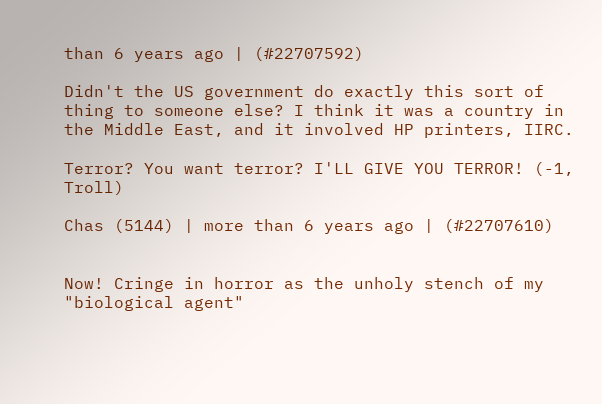than 6 years ago | (#22707592)

Didn't the US government do exactly this sort of thing to someone else? I think it was a country in the Middle East, and it involved HP printers, IIRC.

Terror? You want terror? I'LL GIVE YOU TERROR! (-1, Troll)

Chas (5144) | more than 6 years ago | (#22707610)


Now! Cringe in horror as the unholy stench of my "biological agent"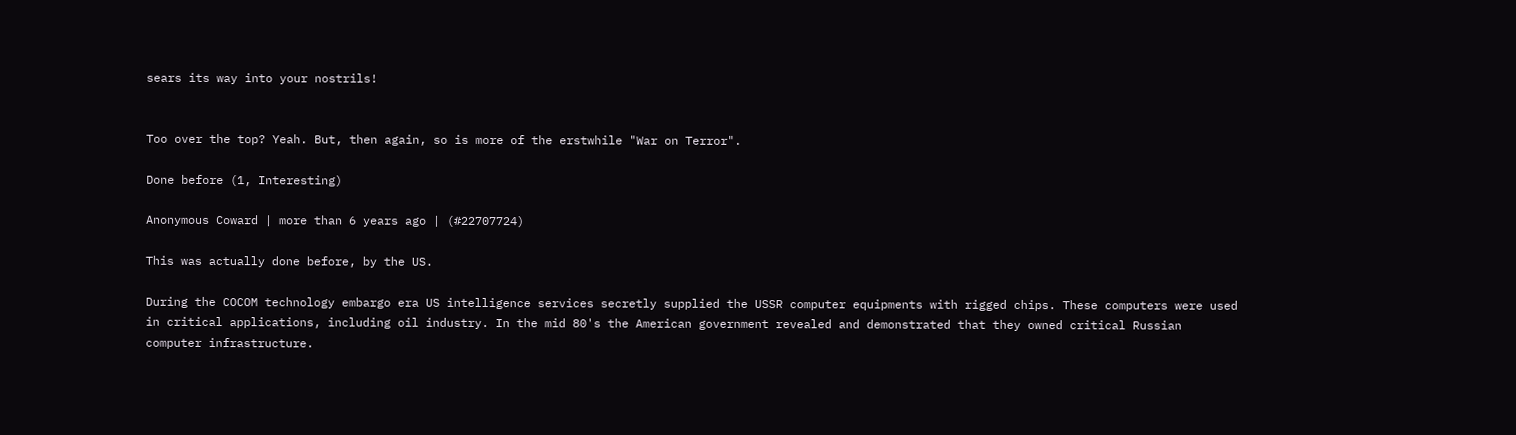sears its way into your nostrils!


Too over the top? Yeah. But, then again, so is more of the erstwhile "War on Terror".

Done before (1, Interesting)

Anonymous Coward | more than 6 years ago | (#22707724)

This was actually done before, by the US.

During the COCOM technology embargo era US intelligence services secretly supplied the USSR computer equipments with rigged chips. These computers were used in critical applications, including oil industry. In the mid 80's the American government revealed and demonstrated that they owned critical Russian computer infrastructure.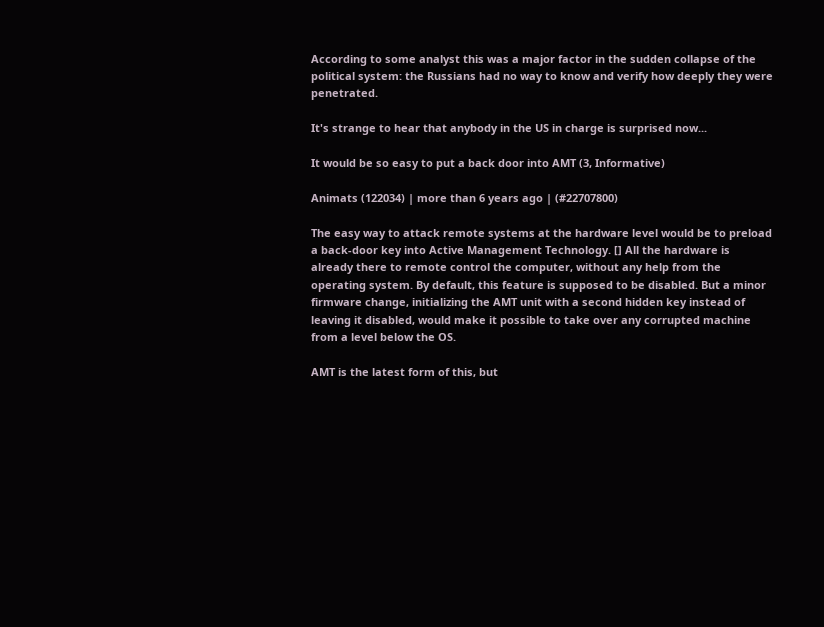According to some analyst this was a major factor in the sudden collapse of the political system: the Russians had no way to know and verify how deeply they were penetrated.

It's strange to hear that anybody in the US in charge is surprised now...

It would be so easy to put a back door into AMT (3, Informative)

Animats (122034) | more than 6 years ago | (#22707800)

The easy way to attack remote systems at the hardware level would be to preload a back-door key into Active Management Technology. [] All the hardware is already there to remote control the computer, without any help from the operating system. By default, this feature is supposed to be disabled. But a minor firmware change, initializing the AMT unit with a second hidden key instead of leaving it disabled, would make it possible to take over any corrupted machine from a level below the OS.

AMT is the latest form of this, but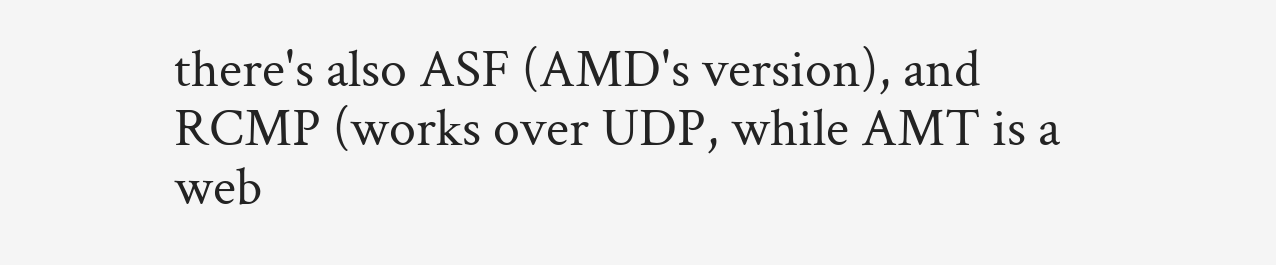there's also ASF (AMD's version), and RCMP (works over UDP, while AMT is a web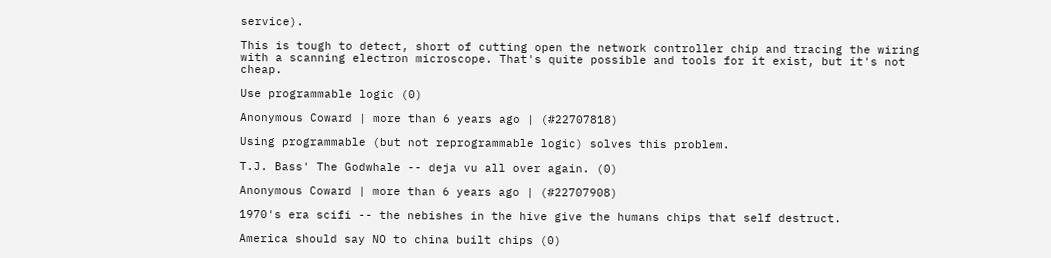service).

This is tough to detect, short of cutting open the network controller chip and tracing the wiring with a scanning electron microscope. That's quite possible and tools for it exist, but it's not cheap.

Use programmable logic (0)

Anonymous Coward | more than 6 years ago | (#22707818)

Using programmable (but not reprogrammable logic) solves this problem.

T.J. Bass' The Godwhale -- deja vu all over again. (0)

Anonymous Coward | more than 6 years ago | (#22707908)

1970's era scifi -- the nebishes in the hive give the humans chips that self destruct.

America should say NO to china built chips (0)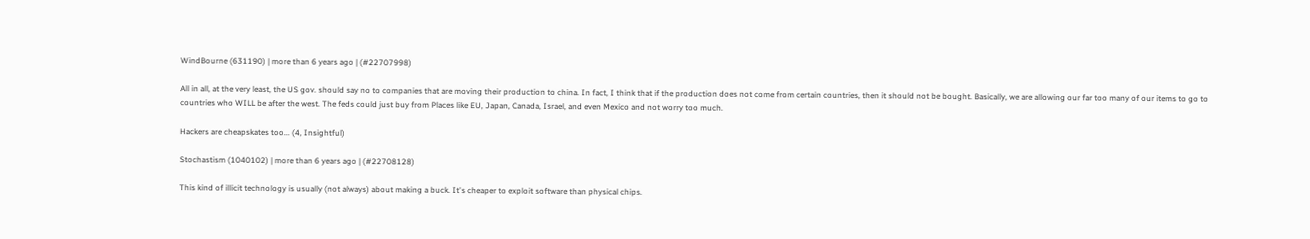WindBourne (631190) | more than 6 years ago | (#22707998)

All in all, at the very least, the US gov. should say no to companies that are moving their production to china. In fact, I think that if the production does not come from certain countries, then it should not be bought. Basically, we are allowing our far too many of our items to go to countries who WILL be after the west. The feds could just buy from Places like EU, Japan, Canada, Israel, and even Mexico and not worry too much.

Hackers are cheapskates too... (4, Insightful)

Stochastism (1040102) | more than 6 years ago | (#22708128)

This kind of illicit technology is usually (not always) about making a buck. It's cheaper to exploit software than physical chips.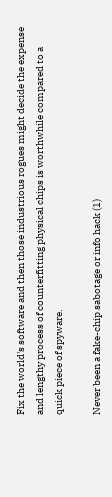Fix the world's software and then those industrious rogues might decide the expense and lengthy process of counterfitting physical chips is worthwhile compared to a quick piece of spyware.

Never been a fake-chip sabotage or info hack (1)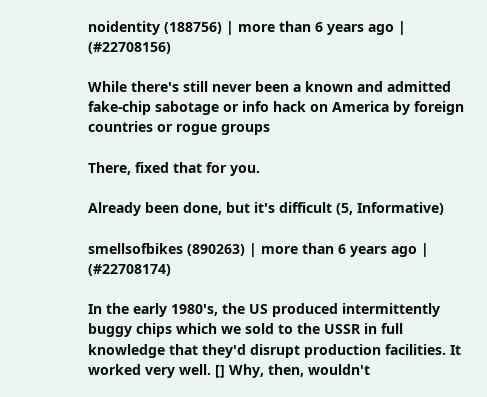noidentity (188756) | more than 6 years ago | (#22708156)

While there's still never been a known and admitted fake-chip sabotage or info hack on America by foreign countries or rogue groups

There, fixed that for you.

Already been done, but it's difficult (5, Informative)

smellsofbikes (890263) | more than 6 years ago | (#22708174)

In the early 1980's, the US produced intermittently buggy chips which we sold to the USSR in full knowledge that they'd disrupt production facilities. It worked very well. [] Why, then, wouldn't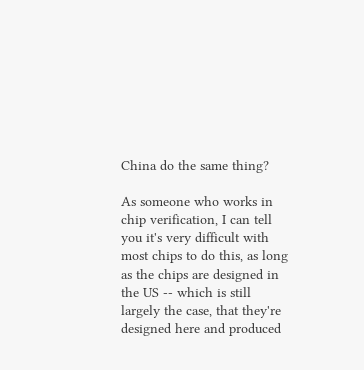China do the same thing?

As someone who works in chip verification, I can tell you it's very difficult with most chips to do this, as long as the chips are designed in the US -- which is still largely the case, that they're designed here and produced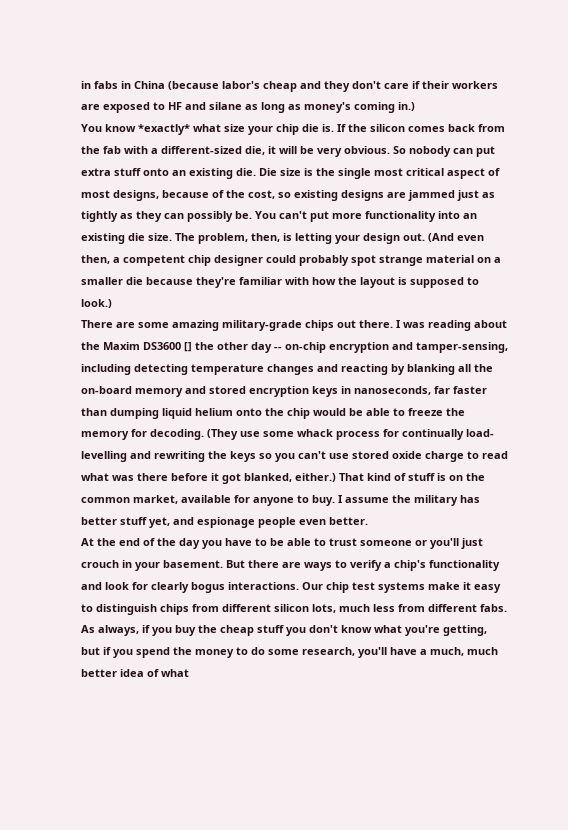in fabs in China (because labor's cheap and they don't care if their workers are exposed to HF and silane as long as money's coming in.)
You know *exactly* what size your chip die is. If the silicon comes back from the fab with a different-sized die, it will be very obvious. So nobody can put extra stuff onto an existing die. Die size is the single most critical aspect of most designs, because of the cost, so existing designs are jammed just as tightly as they can possibly be. You can't put more functionality into an existing die size. The problem, then, is letting your design out. (And even then, a competent chip designer could probably spot strange material on a smaller die because they're familiar with how the layout is supposed to look.)
There are some amazing military-grade chips out there. I was reading about the Maxim DS3600 [] the other day -- on-chip encryption and tamper-sensing, including detecting temperature changes and reacting by blanking all the on-board memory and stored encryption keys in nanoseconds, far faster than dumping liquid helium onto the chip would be able to freeze the memory for decoding. (They use some whack process for continually load-levelling and rewriting the keys so you can't use stored oxide charge to read what was there before it got blanked, either.) That kind of stuff is on the common market, available for anyone to buy. I assume the military has better stuff yet, and espionage people even better.
At the end of the day you have to be able to trust someone or you'll just crouch in your basement. But there are ways to verify a chip's functionality and look for clearly bogus interactions. Our chip test systems make it easy to distinguish chips from different silicon lots, much less from different fabs. As always, if you buy the cheap stuff you don't know what you're getting, but if you spend the money to do some research, you'll have a much, much better idea of what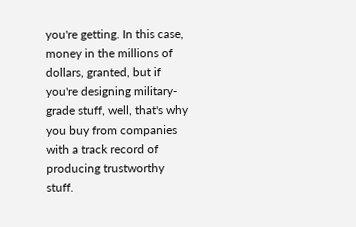you're getting. In this case, money in the millions of dollars, granted, but if you're designing military-grade stuff, well, that's why you buy from companies with a track record of producing trustworthy stuff.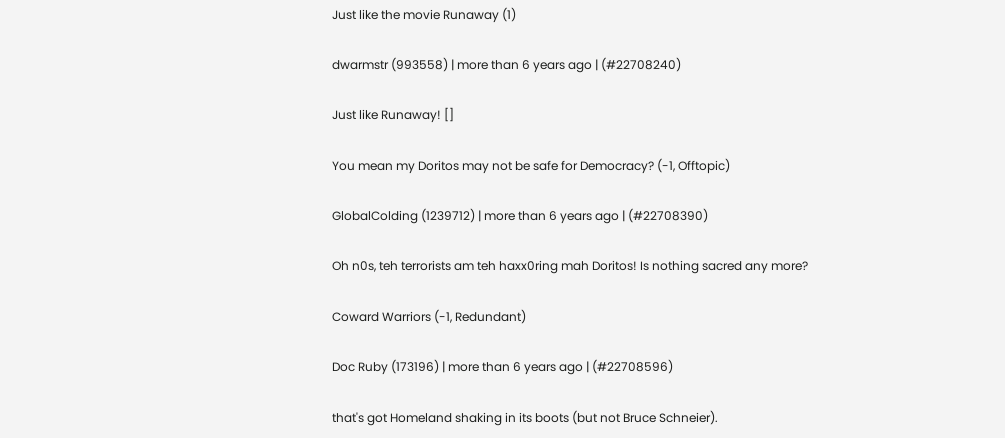Just like the movie Runaway (1)

dwarmstr (993558) | more than 6 years ago | (#22708240)

Just like Runaway! []

You mean my Doritos may not be safe for Democracy? (-1, Offtopic)

GlobalColding (1239712) | more than 6 years ago | (#22708390)

Oh n0s, teh terrorists am teh haxx0ring mah Doritos! Is nothing sacred any more?

Coward Warriors (-1, Redundant)

Doc Ruby (173196) | more than 6 years ago | (#22708596)

that's got Homeland shaking in its boots (but not Bruce Schneier).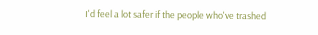I'd feel a lot safer if the people who've trashed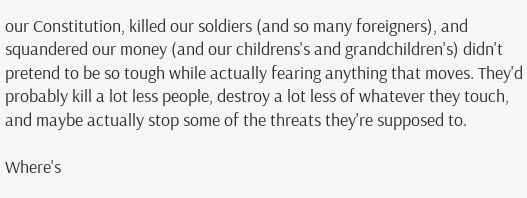our Constitution, killed our soldiers (and so many foreigners), and squandered our money (and our childrens's and grandchildren's) didn't pretend to be so tough while actually fearing anything that moves. They'd probably kill a lot less people, destroy a lot less of whatever they touch, and maybe actually stop some of the threats they're supposed to.

Where's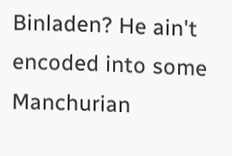Binladen? He ain't encoded into some Manchurian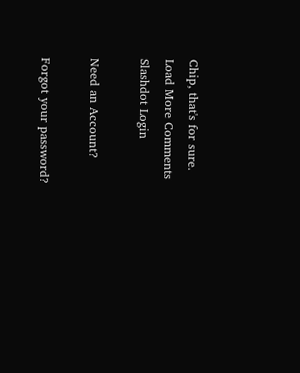Chip, that's for sure.
Load More Comments
Slashdot Login

Need an Account?

Forgot your password?